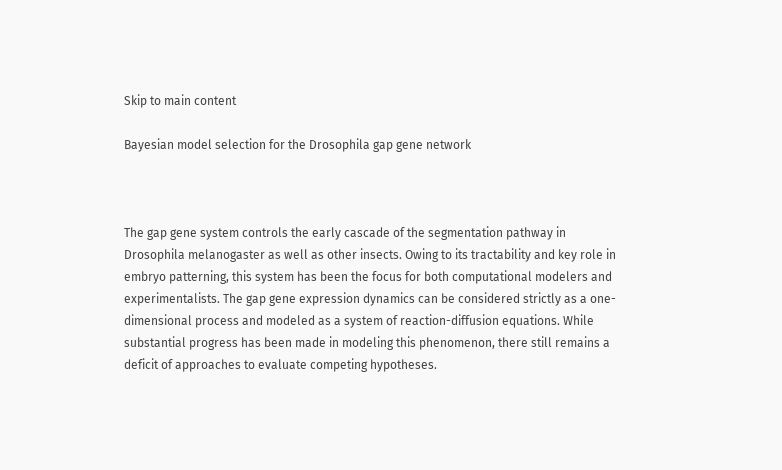Skip to main content

Bayesian model selection for the Drosophila gap gene network



The gap gene system controls the early cascade of the segmentation pathway in Drosophila melanogaster as well as other insects. Owing to its tractability and key role in embryo patterning, this system has been the focus for both computational modelers and experimentalists. The gap gene expression dynamics can be considered strictly as a one-dimensional process and modeled as a system of reaction-diffusion equations. While substantial progress has been made in modeling this phenomenon, there still remains a deficit of approaches to evaluate competing hypotheses.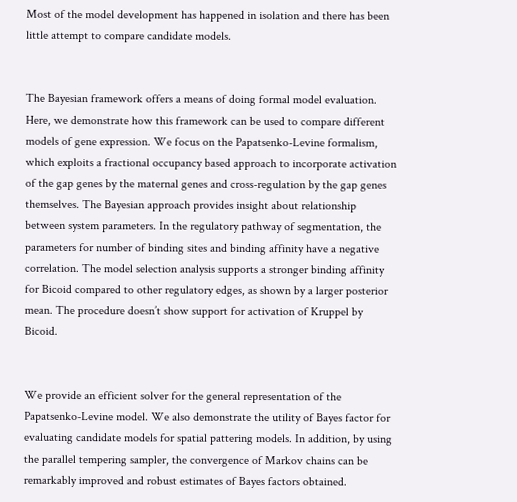Most of the model development has happened in isolation and there has been little attempt to compare candidate models.


The Bayesian framework offers a means of doing formal model evaluation. Here, we demonstrate how this framework can be used to compare different models of gene expression. We focus on the Papatsenko-Levine formalism, which exploits a fractional occupancy based approach to incorporate activation of the gap genes by the maternal genes and cross-regulation by the gap genes themselves. The Bayesian approach provides insight about relationship between system parameters. In the regulatory pathway of segmentation, the parameters for number of binding sites and binding affinity have a negative correlation. The model selection analysis supports a stronger binding affinity for Bicoid compared to other regulatory edges, as shown by a larger posterior mean. The procedure doesn’t show support for activation of Kruppel by Bicoid.


We provide an efficient solver for the general representation of the Papatsenko-Levine model. We also demonstrate the utility of Bayes factor for evaluating candidate models for spatial pattering models. In addition, by using the parallel tempering sampler, the convergence of Markov chains can be remarkably improved and robust estimates of Bayes factors obtained.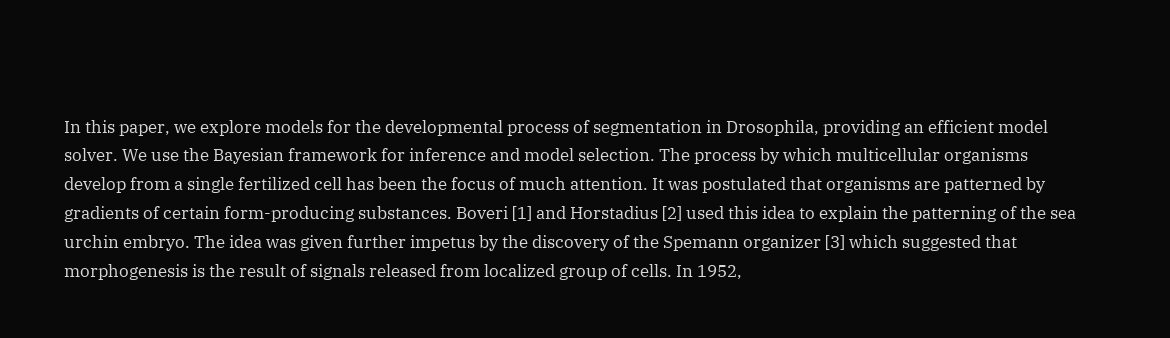In this paper, we explore models for the developmental process of segmentation in Drosophila, providing an efficient model solver. We use the Bayesian framework for inference and model selection. The process by which multicellular organisms develop from a single fertilized cell has been the focus of much attention. It was postulated that organisms are patterned by gradients of certain form-producing substances. Boveri [1] and Horstadius [2] used this idea to explain the patterning of the sea urchin embryo. The idea was given further impetus by the discovery of the Spemann organizer [3] which suggested that morphogenesis is the result of signals released from localized group of cells. In 1952,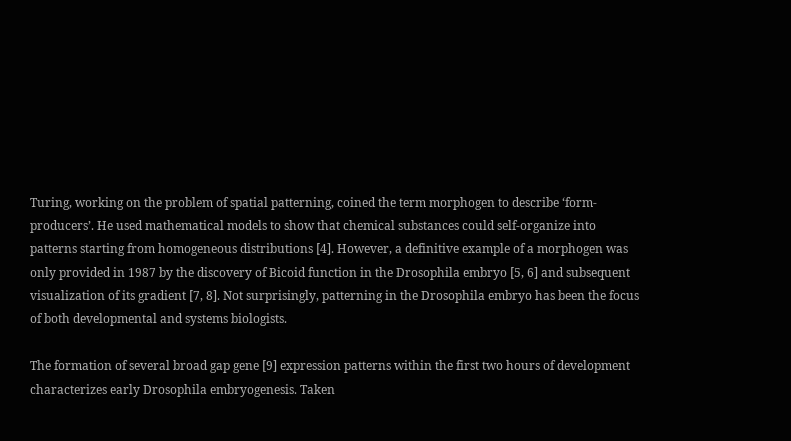Turing, working on the problem of spatial patterning, coined the term morphogen to describe ‘form-producers’. He used mathematical models to show that chemical substances could self-organize into patterns starting from homogeneous distributions [4]. However, a definitive example of a morphogen was only provided in 1987 by the discovery of Bicoid function in the Drosophila embryo [5, 6] and subsequent visualization of its gradient [7, 8]. Not surprisingly, patterning in the Drosophila embryo has been the focus of both developmental and systems biologists.

The formation of several broad gap gene [9] expression patterns within the first two hours of development characterizes early Drosophila embryogenesis. Taken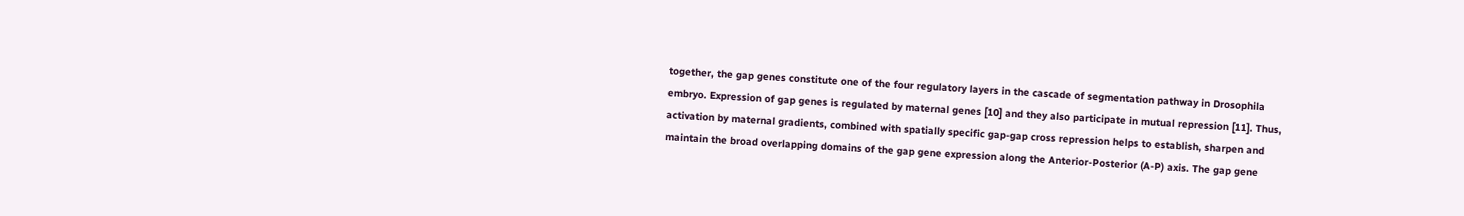together, the gap genes constitute one of the four regulatory layers in the cascade of segmentation pathway in Drosophila embryo. Expression of gap genes is regulated by maternal genes [10] and they also participate in mutual repression [11]. Thus, activation by maternal gradients, combined with spatially specific gap-gap cross repression helps to establish, sharpen and maintain the broad overlapping domains of the gap gene expression along the Anterior-Posterior (A-P) axis. The gap gene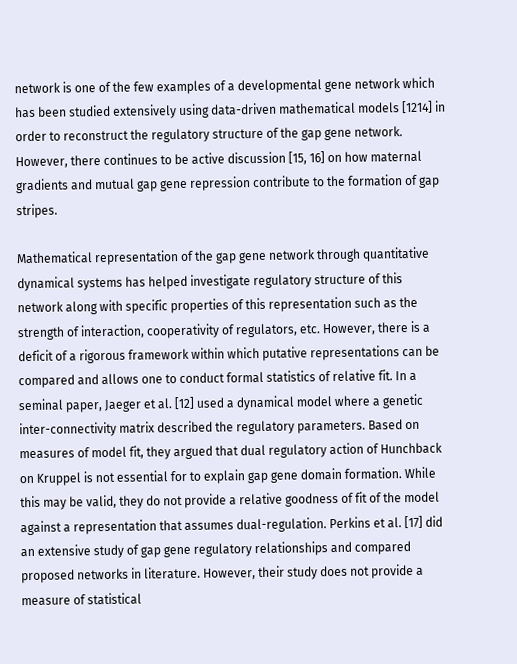network is one of the few examples of a developmental gene network which has been studied extensively using data-driven mathematical models [1214] in order to reconstruct the regulatory structure of the gap gene network. However, there continues to be active discussion [15, 16] on how maternal gradients and mutual gap gene repression contribute to the formation of gap stripes.

Mathematical representation of the gap gene network through quantitative dynamical systems has helped investigate regulatory structure of this network along with specific properties of this representation such as the strength of interaction, cooperativity of regulators, etc. However, there is a deficit of a rigorous framework within which putative representations can be compared and allows one to conduct formal statistics of relative fit. In a seminal paper, Jaeger et al. [12] used a dynamical model where a genetic inter-connectivity matrix described the regulatory parameters. Based on measures of model fit, they argued that dual regulatory action of Hunchback on Kruppel is not essential for to explain gap gene domain formation. While this may be valid, they do not provide a relative goodness of fit of the model against a representation that assumes dual-regulation. Perkins et al. [17] did an extensive study of gap gene regulatory relationships and compared proposed networks in literature. However, their study does not provide a measure of statistical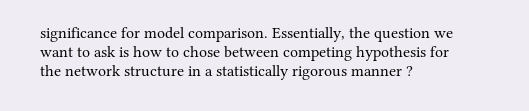significance for model comparison. Essentially, the question we want to ask is how to chose between competing hypothesis for the network structure in a statistically rigorous manner ?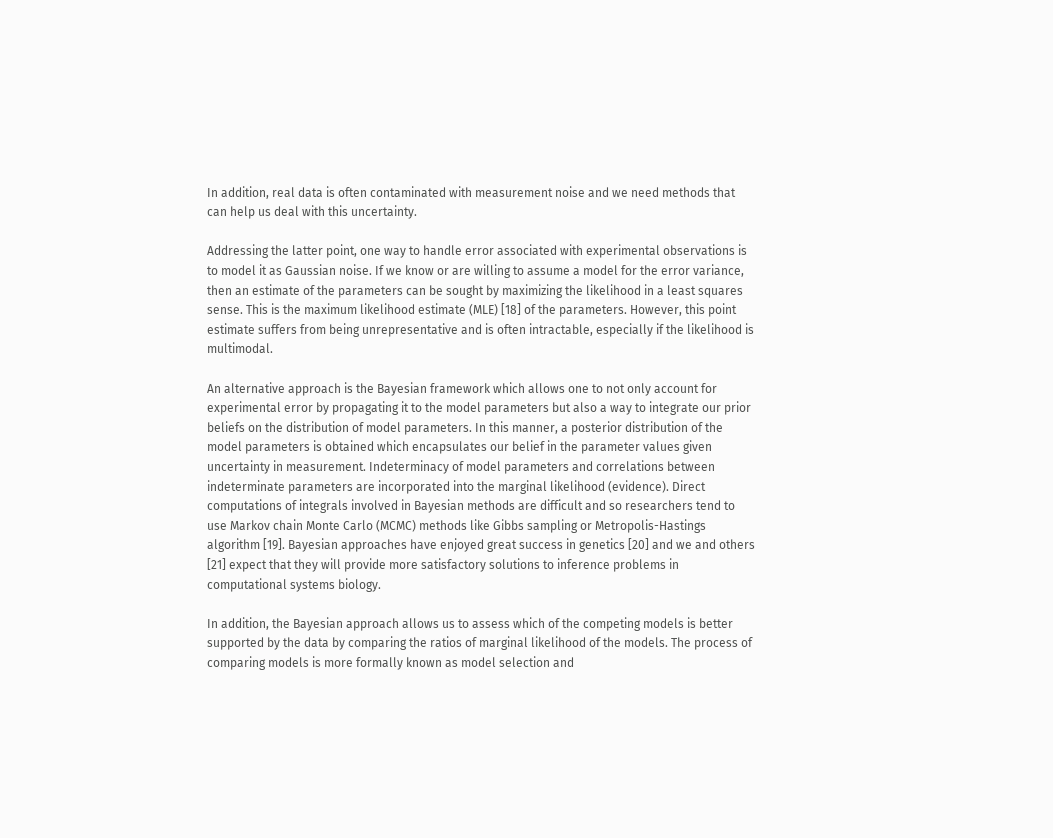In addition, real data is often contaminated with measurement noise and we need methods that can help us deal with this uncertainty.

Addressing the latter point, one way to handle error associated with experimental observations is to model it as Gaussian noise. If we know or are willing to assume a model for the error variance, then an estimate of the parameters can be sought by maximizing the likelihood in a least squares sense. This is the maximum likelihood estimate (MLE) [18] of the parameters. However, this point estimate suffers from being unrepresentative and is often intractable, especially if the likelihood is multimodal.

An alternative approach is the Bayesian framework which allows one to not only account for experimental error by propagating it to the model parameters but also a way to integrate our prior beliefs on the distribution of model parameters. In this manner, a posterior distribution of the model parameters is obtained which encapsulates our belief in the parameter values given uncertainty in measurement. Indeterminacy of model parameters and correlations between indeterminate parameters are incorporated into the marginal likelihood (evidence). Direct computations of integrals involved in Bayesian methods are difficult and so researchers tend to use Markov chain Monte Carlo (MCMC) methods like Gibbs sampling or Metropolis-Hastings algorithm [19]. Bayesian approaches have enjoyed great success in genetics [20] and we and others [21] expect that they will provide more satisfactory solutions to inference problems in computational systems biology.

In addition, the Bayesian approach allows us to assess which of the competing models is better supported by the data by comparing the ratios of marginal likelihood of the models. The process of comparing models is more formally known as model selection and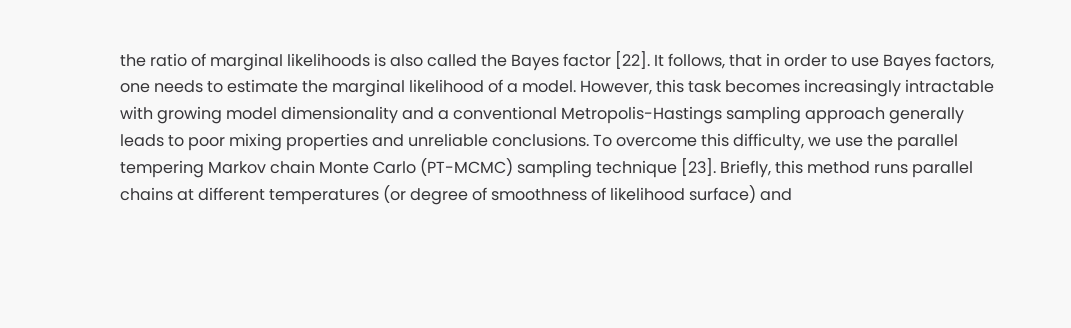the ratio of marginal likelihoods is also called the Bayes factor [22]. It follows, that in order to use Bayes factors, one needs to estimate the marginal likelihood of a model. However, this task becomes increasingly intractable with growing model dimensionality and a conventional Metropolis-Hastings sampling approach generally leads to poor mixing properties and unreliable conclusions. To overcome this difficulty, we use the parallel tempering Markov chain Monte Carlo (PT-MCMC) sampling technique [23]. Briefly, this method runs parallel chains at different temperatures (or degree of smoothness of likelihood surface) and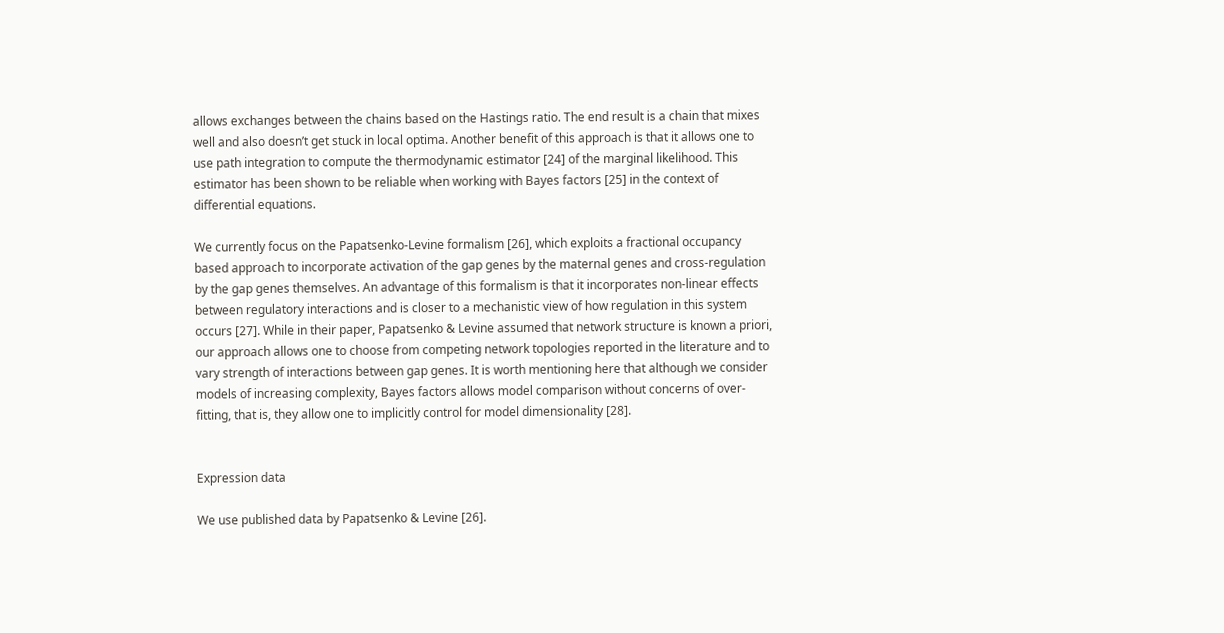allows exchanges between the chains based on the Hastings ratio. The end result is a chain that mixes well and also doesn’t get stuck in local optima. Another benefit of this approach is that it allows one to use path integration to compute the thermodynamic estimator [24] of the marginal likelihood. This estimator has been shown to be reliable when working with Bayes factors [25] in the context of differential equations.

We currently focus on the Papatsenko-Levine formalism [26], which exploits a fractional occupancy based approach to incorporate activation of the gap genes by the maternal genes and cross-regulation by the gap genes themselves. An advantage of this formalism is that it incorporates non-linear effects between regulatory interactions and is closer to a mechanistic view of how regulation in this system occurs [27]. While in their paper, Papatsenko & Levine assumed that network structure is known a priori, our approach allows one to choose from competing network topologies reported in the literature and to vary strength of interactions between gap genes. It is worth mentioning here that although we consider models of increasing complexity, Bayes factors allows model comparison without concerns of over-fitting, that is, they allow one to implicitly control for model dimensionality [28].


Expression data

We use published data by Papatsenko & Levine [26].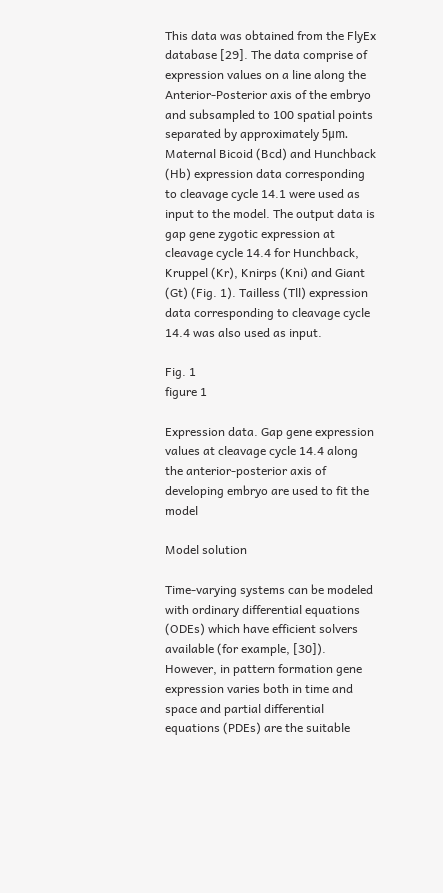This data was obtained from the FlyEx database [29]. The data comprise of expression values on a line along the Anterior-Posterior axis of the embryo and subsampled to 100 spatial points separated by approximately 5μm. Maternal Bicoid (Bcd) and Hunchback (Hb) expression data corresponding to cleavage cycle 14.1 were used as input to the model. The output data is gap gene zygotic expression at cleavage cycle 14.4 for Hunchback, Kruppel (Kr), Knirps (Kni) and Giant (Gt) (Fig. 1). Tailless (Tll) expression data corresponding to cleavage cycle 14.4 was also used as input.

Fig. 1
figure 1

Expression data. Gap gene expression values at cleavage cycle 14.4 along the anterior-posterior axis of developing embryo are used to fit the model

Model solution

Time-varying systems can be modeled with ordinary differential equations (ODEs) which have efficient solvers available (for example, [30]). However, in pattern formation gene expression varies both in time and space and partial differential equations (PDEs) are the suitable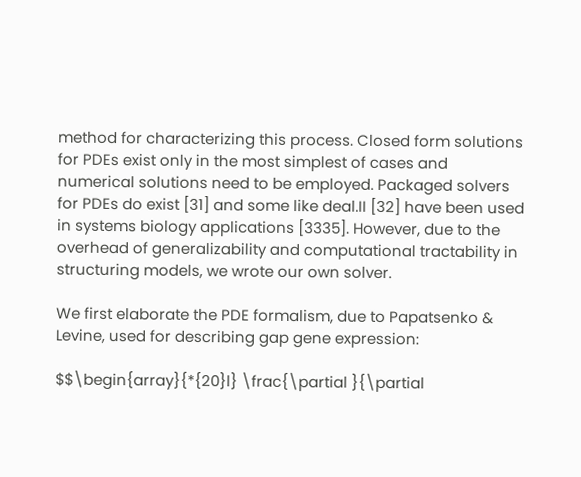method for characterizing this process. Closed form solutions for PDEs exist only in the most simplest of cases and numerical solutions need to be employed. Packaged solvers for PDEs do exist [31] and some like deal.II [32] have been used in systems biology applications [3335]. However, due to the overhead of generalizability and computational tractability in structuring models, we wrote our own solver.

We first elaborate the PDE formalism, due to Papatsenko & Levine, used for describing gap gene expression:

$$\begin{array}{*{20}l} \frac{\partial }{\partial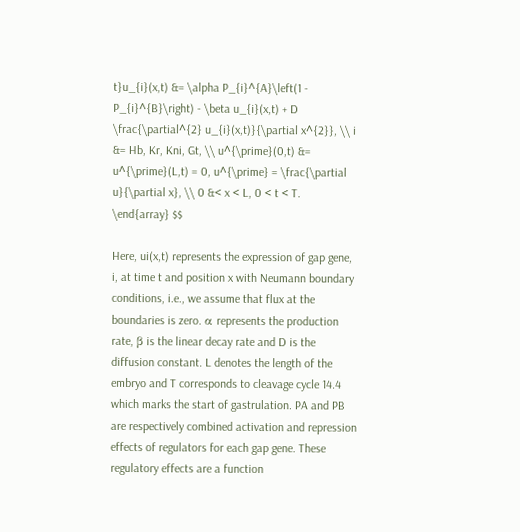t}u_{i}(x,t) &= \alpha P_{i}^{A}\left(1 - P_{i}^{B}\right) - \beta u_{i}(x,t) + D \frac{\partial^{2} u_{i}(x,t)}{\partial x^{2}}, \\ i &= Hb, Kr, Kni, Gt, \\ u^{\prime}(0,t) &= u^{\prime}(L,t) = 0, u^{\prime} = \frac{\partial u}{\partial x}, \\ 0 &< x < L, 0 < t < T. \end{array} $$

Here, ui(x,t) represents the expression of gap gene, i, at time t and position x with Neumann boundary conditions, i.e., we assume that flux at the boundaries is zero. α represents the production rate, β is the linear decay rate and D is the diffusion constant. L denotes the length of the embryo and T corresponds to cleavage cycle 14.4 which marks the start of gastrulation. PA and PB are respectively combined activation and repression effects of regulators for each gap gene. These regulatory effects are a function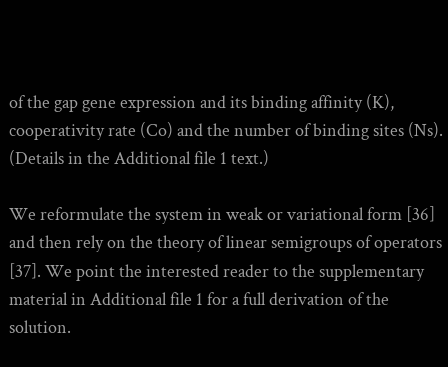of the gap gene expression and its binding affinity (K), cooperativity rate (Co) and the number of binding sites (Ns). (Details in the Additional file 1 text.)

We reformulate the system in weak or variational form [36] and then rely on the theory of linear semigroups of operators [37]. We point the interested reader to the supplementary material in Additional file 1 for a full derivation of the solution.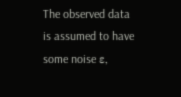The observed data is assumed to have some noise ε,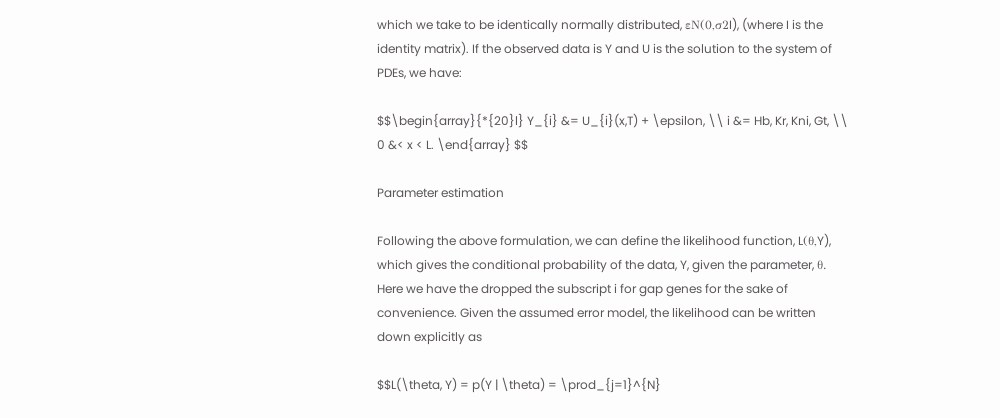which we take to be identically normally distributed, εN(0,σ2I), (where I is the identity matrix). If the observed data is Y and U is the solution to the system of PDEs, we have:

$$\begin{array}{*{20}l} Y_{i} &= U_{i}(x,T) + \epsilon, \\ i &= Hb, Kr, Kni, Gt, \\ 0 &< x < L. \end{array} $$

Parameter estimation

Following the above formulation, we can define the likelihood function, L(θ,Y), which gives the conditional probability of the data, Y, given the parameter, θ. Here we have the dropped the subscript i for gap genes for the sake of convenience. Given the assumed error model, the likelihood can be written down explicitly as

$$L(\theta, Y) = p(Y | \theta) = \prod_{j=1}^{N}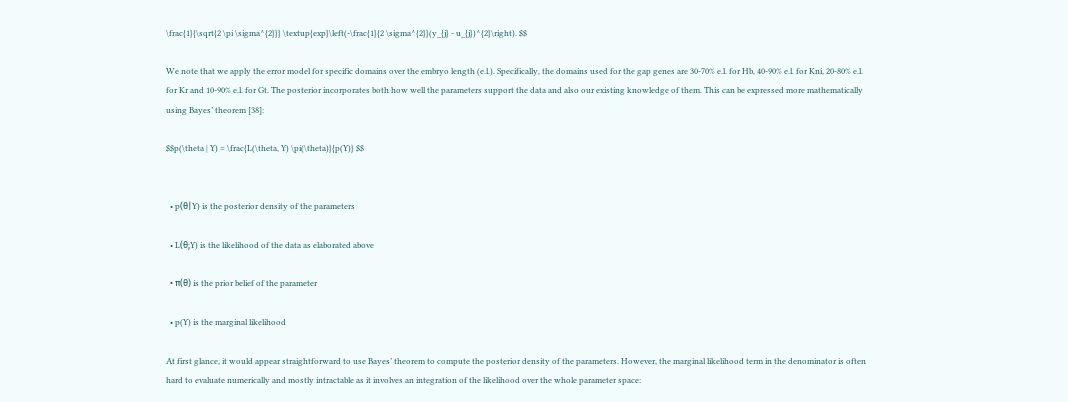\frac{1}{\sqrt{2 \pi \sigma^{2}}} \textup{exp}\left(-\frac{1}{2 \sigma^{2}}(y_{j} - u_{j})^{2}\right). $$

We note that we apply the error model for specific domains over the embryo length (e.l.). Specifically, the domains used for the gap genes are 30-70% e.l. for Hb, 40-90% e.l. for Kni, 20-80% e.l. for Kr and 10-90% e.l. for Gt. The posterior incorporates both how well the parameters support the data and also our existing knowledge of them. This can be expressed more mathematically using Bayes’ theorem [38]:

$$p(\theta | Y) = \frac{L(\theta, Y) \pi(\theta)}{p(Y)} $$


  • p(θ|Y) is the posterior density of the parameters

  • L(θ;Y) is the likelihood of the data as elaborated above

  • π(θ) is the prior belief of the parameter

  • p(Y) is the marginal likelihood

At first glance, it would appear straightforward to use Bayes’ theorem to compute the posterior density of the parameters. However, the marginal likelihood term in the denominator is often hard to evaluate numerically and mostly intractable as it involves an integration of the likelihood over the whole parameter space: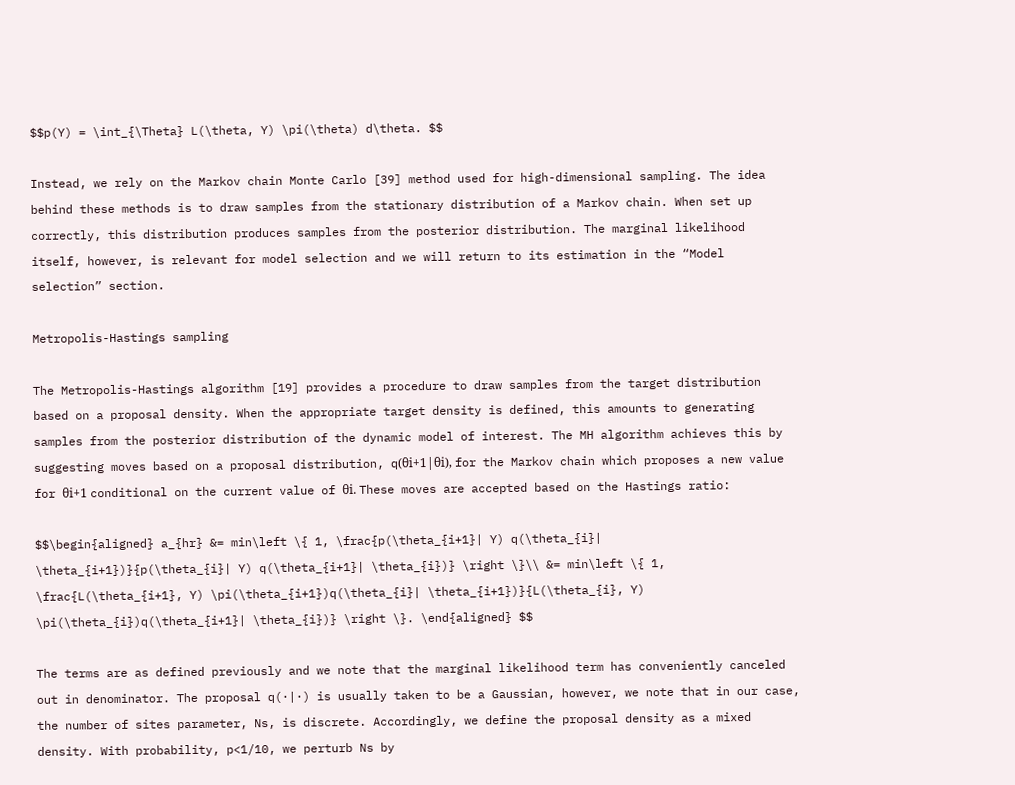$$p(Y) = \int_{\Theta} L(\theta, Y) \pi(\theta) d\theta. $$

Instead, we rely on the Markov chain Monte Carlo [39] method used for high-dimensional sampling. The idea behind these methods is to draw samples from the stationary distribution of a Markov chain. When set up correctly, this distribution produces samples from the posterior distribution. The marginal likelihood itself, however, is relevant for model selection and we will return to its estimation in the “Model selection” section.

Metropolis-Hastings sampling

The Metropolis-Hastings algorithm [19] provides a procedure to draw samples from the target distribution based on a proposal density. When the appropriate target density is defined, this amounts to generating samples from the posterior distribution of the dynamic model of interest. The MH algorithm achieves this by suggesting moves based on a proposal distribution, q(θi+1|θi), for the Markov chain which proposes a new value for θi+1 conditional on the current value of θi. These moves are accepted based on the Hastings ratio:

$$\begin{aligned} a_{hr} &= min\left \{ 1, \frac{p(\theta_{i+1}| Y) q(\theta_{i}| \theta_{i+1})}{p(\theta_{i}| Y) q(\theta_{i+1}| \theta_{i})} \right \}\\ &= min\left \{ 1, \frac{L(\theta_{i+1}, Y) \pi(\theta_{i+1})q(\theta_{i}| \theta_{i+1})}{L(\theta_{i}, Y) \pi(\theta_{i})q(\theta_{i+1}| \theta_{i})} \right \}. \end{aligned} $$

The terms are as defined previously and we note that the marginal likelihood term has conveniently canceled out in denominator. The proposal q(·|·) is usually taken to be a Gaussian, however, we note that in our case, the number of sites parameter, Ns, is discrete. Accordingly, we define the proposal density as a mixed density. With probability, p<1/10, we perturb Ns by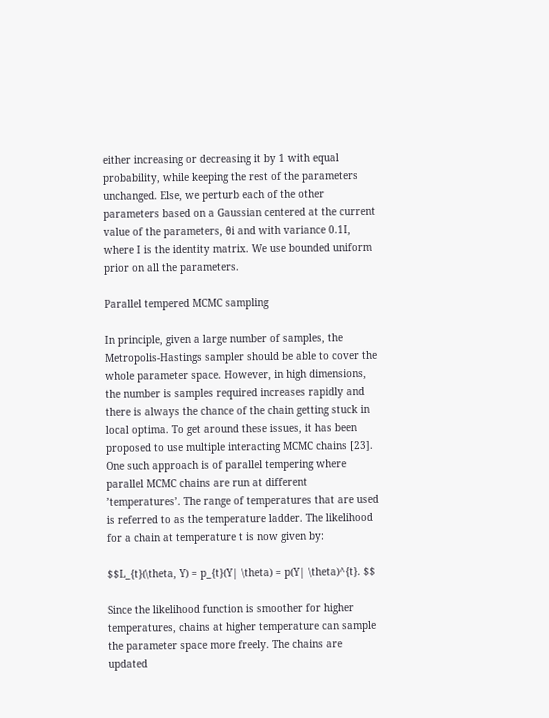either increasing or decreasing it by 1 with equal probability, while keeping the rest of the parameters unchanged. Else, we perturb each of the other parameters based on a Gaussian centered at the current value of the parameters, θi and with variance 0.1I, where I is the identity matrix. We use bounded uniform prior on all the parameters.

Parallel tempered MCMC sampling

In principle, given a large number of samples, the Metropolis-Hastings sampler should be able to cover the whole parameter space. However, in high dimensions, the number is samples required increases rapidly and there is always the chance of the chain getting stuck in local optima. To get around these issues, it has been proposed to use multiple interacting MCMC chains [23]. One such approach is of parallel tempering where parallel MCMC chains are run at different ’temperatures’. The range of temperatures that are used is referred to as the temperature ladder. The likelihood for a chain at temperature t is now given by:

$$L_{t}(\theta, Y) = p_{t}(Y| \theta) = p(Y| \theta)^{t}. $$

Since the likelihood function is smoother for higher temperatures, chains at higher temperature can sample the parameter space more freely. The chains are updated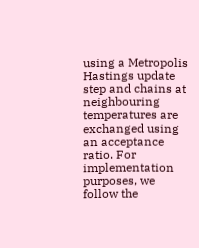using a Metropolis Hastings update step and chains at neighbouring temperatures are exchanged using an acceptance ratio. For implementation purposes, we follow the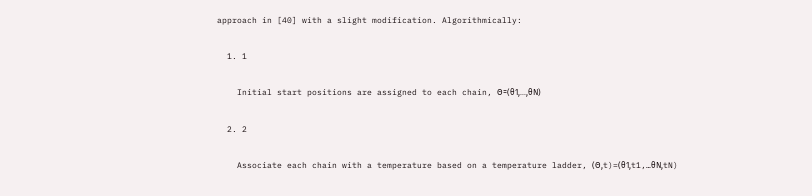approach in [40] with a slight modification. Algorithmically:

  1. 1

    Initial start positions are assigned to each chain, Θ=(θ1,…,θN)

  2. 2

    Associate each chain with a temperature based on a temperature ladder, (Θ,t)=(θ1,t1,…θN,tN)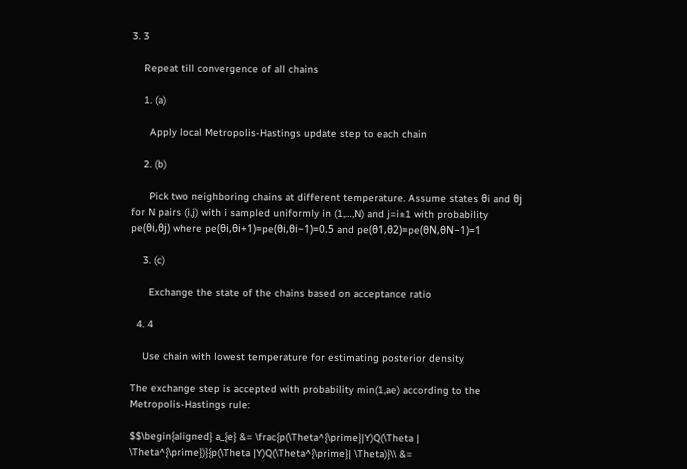3. 3

    Repeat till convergence of all chains

    1. (a)

      Apply local Metropolis-Hastings update step to each chain

    2. (b)

      Pick two neighboring chains at different temperature. Assume states θi and θj for N pairs (i,j) with i sampled uniformly in (1,…,N) and j=i±1 with probability pe(θi,θj) where pe(θi,θi+1)=pe(θi,θi−1)=0.5 and pe(θ1,θ2)=pe(θN,θN−1)=1

    3. (c)

      Exchange the state of the chains based on acceptance ratio

  4. 4

    Use chain with lowest temperature for estimating posterior density

The exchange step is accepted with probability min(1,ae) according to the Metropolis-Hastings rule:

$$\begin{aligned} a_{e} &= \frac{p(\Theta^{\prime}|Y)Q(\Theta | \Theta^{\prime})}{p(\Theta |Y)Q(\Theta^{\prime}| \Theta)}\\ &=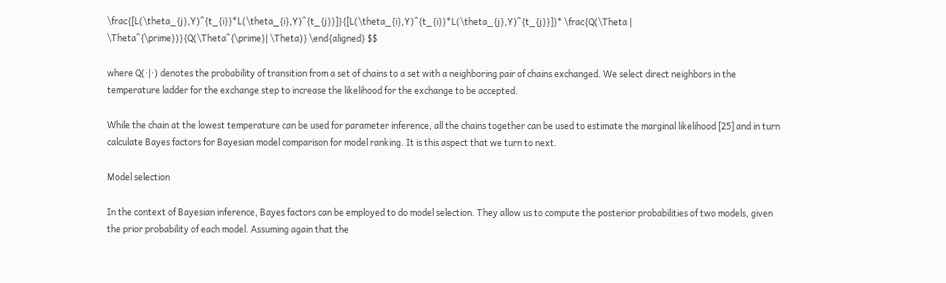\frac{[L(\theta_{j},Y)^{t_{i}}*L(\theta_{i},Y)^{t_{j}}]}{[L(\theta_{i},Y)^{t_{i}}*L(\theta_{j},Y)^{t_{j}}]}* \frac{Q(\Theta | \Theta^{\prime})}{Q(\Theta^{\prime}| \Theta)} \end{aligned} $$

where Q(·|·) denotes the probability of transition from a set of chains to a set with a neighboring pair of chains exchanged. We select direct neighbors in the temperature ladder for the exchange step to increase the likelihood for the exchange to be accepted.

While the chain at the lowest temperature can be used for parameter inference, all the chains together can be used to estimate the marginal likelihood [25] and in turn calculate Bayes factors for Bayesian model comparison for model ranking. It is this aspect that we turn to next.

Model selection

In the context of Bayesian inference, Bayes factors can be employed to do model selection. They allow us to compute the posterior probabilities of two models, given the prior probability of each model. Assuming again that the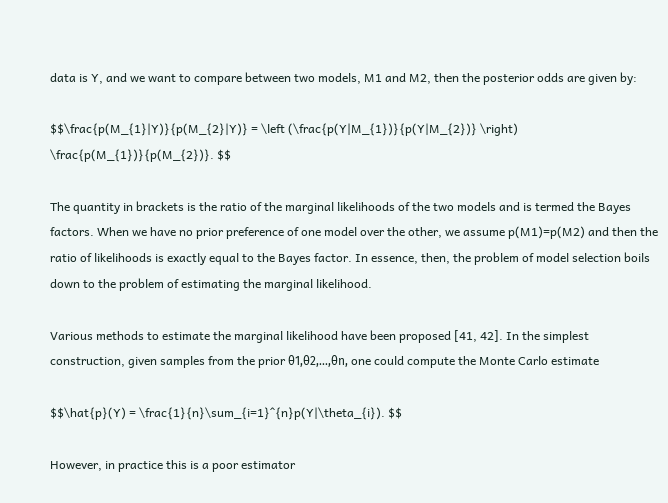data is Y, and we want to compare between two models, M1 and M2, then the posterior odds are given by:

$$\frac{p(M_{1}|Y)}{p(M_{2}|Y)} = \left (\frac{p(Y|M_{1})}{p(Y|M_{2})} \right) \frac{p(M_{1})}{p(M_{2})}. $$

The quantity in brackets is the ratio of the marginal likelihoods of the two models and is termed the Bayes factors. When we have no prior preference of one model over the other, we assume p(M1)=p(M2) and then the ratio of likelihoods is exactly equal to the Bayes factor. In essence, then, the problem of model selection boils down to the problem of estimating the marginal likelihood.

Various methods to estimate the marginal likelihood have been proposed [41, 42]. In the simplest construction, given samples from the prior θ1,θ2,...,θn, one could compute the Monte Carlo estimate

$$\hat{p}(Y) = \frac{1}{n}\sum_{i=1}^{n}p(Y|\theta_{i}). $$

However, in practice this is a poor estimator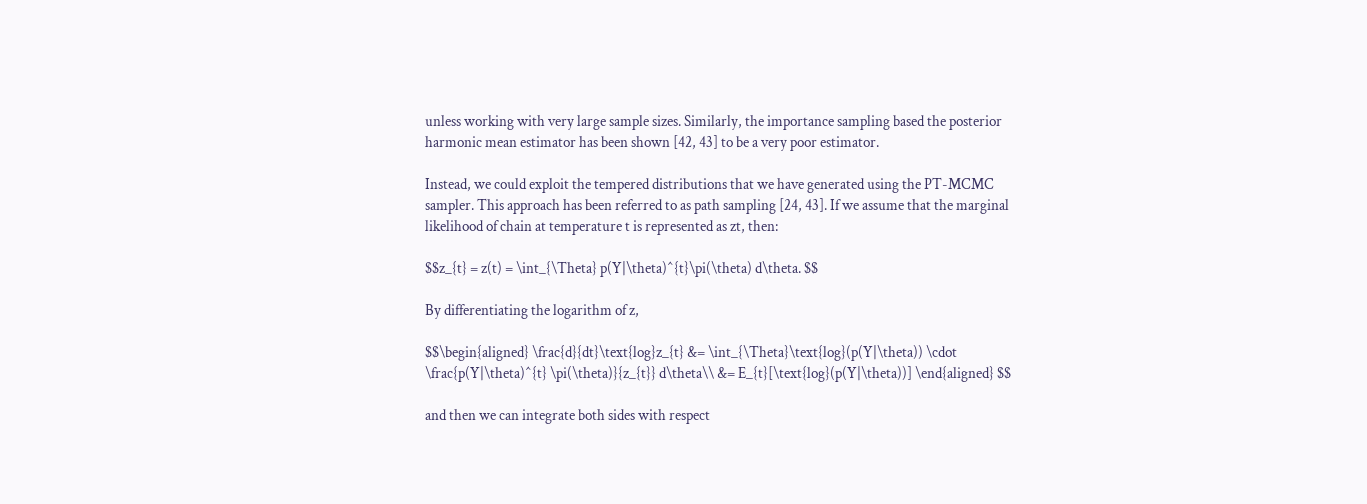unless working with very large sample sizes. Similarly, the importance sampling based the posterior harmonic mean estimator has been shown [42, 43] to be a very poor estimator.

Instead, we could exploit the tempered distributions that we have generated using the PT-MCMC sampler. This approach has been referred to as path sampling [24, 43]. If we assume that the marginal likelihood of chain at temperature t is represented as zt, then:

$$z_{t} = z(t) = \int_{\Theta} p(Y|\theta)^{t}\pi(\theta) d\theta. $$

By differentiating the logarithm of z,

$$\begin{aligned} \frac{d}{dt}\text{log}z_{t} &= \int_{\Theta}\text{log}(p(Y|\theta)) \cdot \frac{p(Y|\theta)^{t} \pi(\theta)}{z_{t}} d\theta\\ &= E_{t}[\text{log}(p(Y|\theta))] \end{aligned} $$

and then we can integrate both sides with respect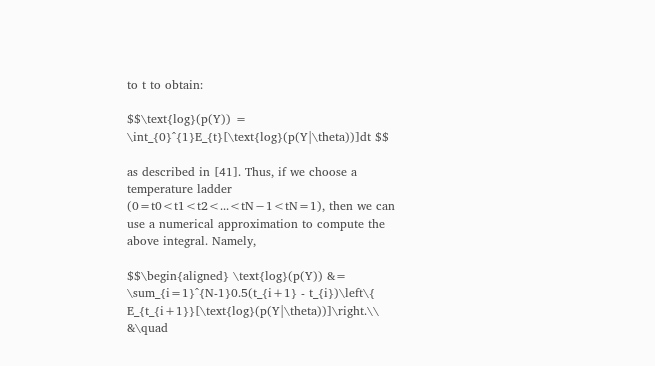to t to obtain:

$$\text{log}(p(Y)) = \int_{0}^{1}E_{t}[\text{log}(p(Y|\theta))]dt $$

as described in [41]. Thus, if we choose a temperature ladder (0=t0<t1<t2<...<tN−1<tN=1), then we can use a numerical approximation to compute the above integral. Namely,

$$\begin{aligned} \text{log}(p(Y)) &= \sum_{i=1}^{N-1}0.5(t_{i+1} - t_{i})\left\{ E_{t_{i+1}}[\text{log}(p(Y|\theta))]\right.\\ &\quad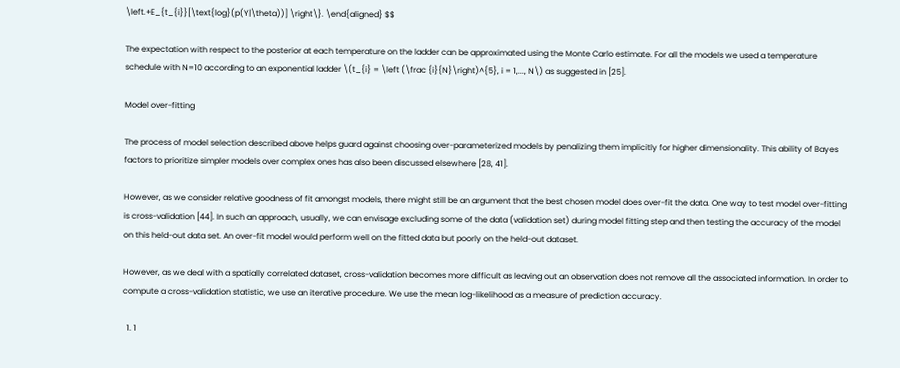\left.+E_{t_{i}}[\text{log}(p(Y|\theta))] \right\}. \end{aligned} $$

The expectation with respect to the posterior at each temperature on the ladder can be approximated using the Monte Carlo estimate. For all the models we used a temperature schedule with N=10 according to an exponential ladder \(t_{i} = \left (\frac {i}{N}\right)^{5}, i = 1,..., N\) as suggested in [25].

Model over-fitting

The process of model selection described above helps guard against choosing over-parameterized models by penalizing them implicitly for higher dimensionality. This ability of Bayes factors to prioritize simpler models over complex ones has also been discussed elsewhere [28, 41].

However, as we consider relative goodness of fit amongst models, there might still be an argument that the best chosen model does over-fit the data. One way to test model over-fitting is cross-validation [44]. In such an approach, usually, we can envisage excluding some of the data (validation set) during model fitting step and then testing the accuracy of the model on this held-out data set. An over-fit model would perform well on the fitted data but poorly on the held-out dataset.

However, as we deal with a spatially correlated dataset, cross-validation becomes more difficult as leaving out an observation does not remove all the associated information. In order to compute a cross-validation statistic, we use an iterative procedure. We use the mean log-likelihood as a measure of prediction accuracy.

  1. 1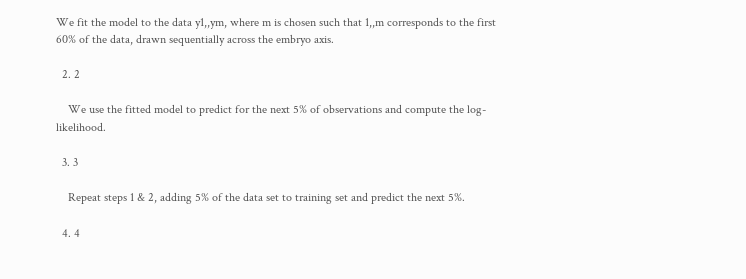We fit the model to the data y1,,ym, where m is chosen such that 1,,m corresponds to the first 60% of the data, drawn sequentially across the embryo axis.

  2. 2

    We use the fitted model to predict for the next 5% of observations and compute the log-likelihood.

  3. 3

    Repeat steps 1 & 2, adding 5% of the data set to training set and predict the next 5%.

  4. 4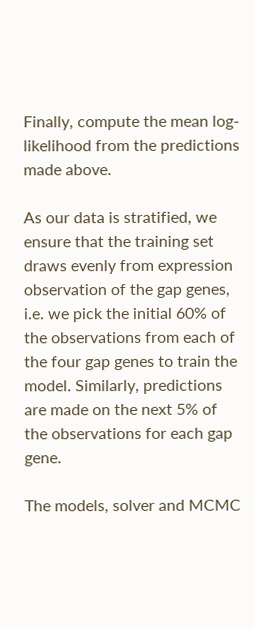Finally, compute the mean log-likelihood from the predictions made above.

As our data is stratified, we ensure that the training set draws evenly from expression observation of the gap genes, i.e. we pick the initial 60% of the observations from each of the four gap genes to train the model. Similarly, predictions are made on the next 5% of the observations for each gap gene.

The models, solver and MCMC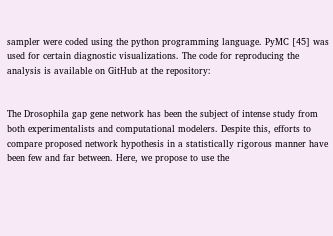sampler were coded using the python programming language. PyMC [45] was used for certain diagnostic visualizations. The code for reproducing the analysis is available on GitHub at the repository:


The Drosophila gap gene network has been the subject of intense study from both experimentalists and computational modelers. Despite this, efforts to compare proposed network hypothesis in a statistically rigorous manner have been few and far between. Here, we propose to use the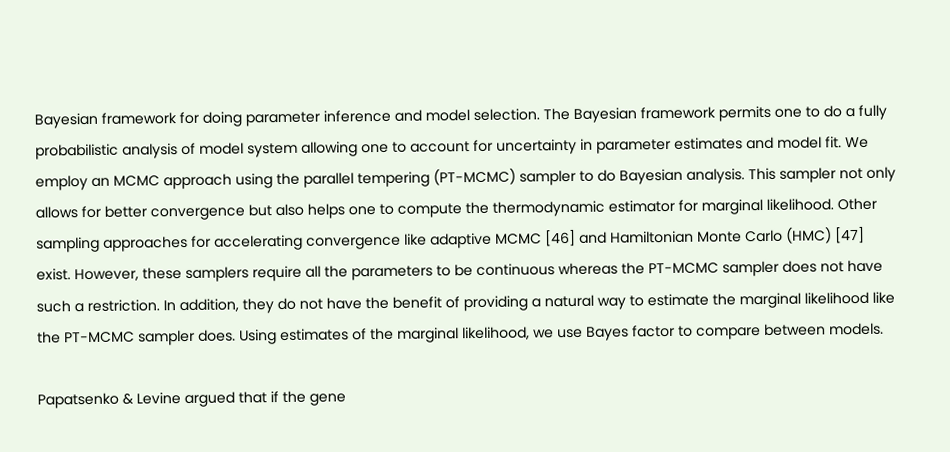Bayesian framework for doing parameter inference and model selection. The Bayesian framework permits one to do a fully probabilistic analysis of model system allowing one to account for uncertainty in parameter estimates and model fit. We employ an MCMC approach using the parallel tempering (PT-MCMC) sampler to do Bayesian analysis. This sampler not only allows for better convergence but also helps one to compute the thermodynamic estimator for marginal likelihood. Other sampling approaches for accelerating convergence like adaptive MCMC [46] and Hamiltonian Monte Carlo (HMC) [47] exist. However, these samplers require all the parameters to be continuous whereas the PT-MCMC sampler does not have such a restriction. In addition, they do not have the benefit of providing a natural way to estimate the marginal likelihood like the PT-MCMC sampler does. Using estimates of the marginal likelihood, we use Bayes factor to compare between models.

Papatsenko & Levine argued that if the gene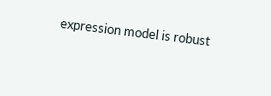expression model is robust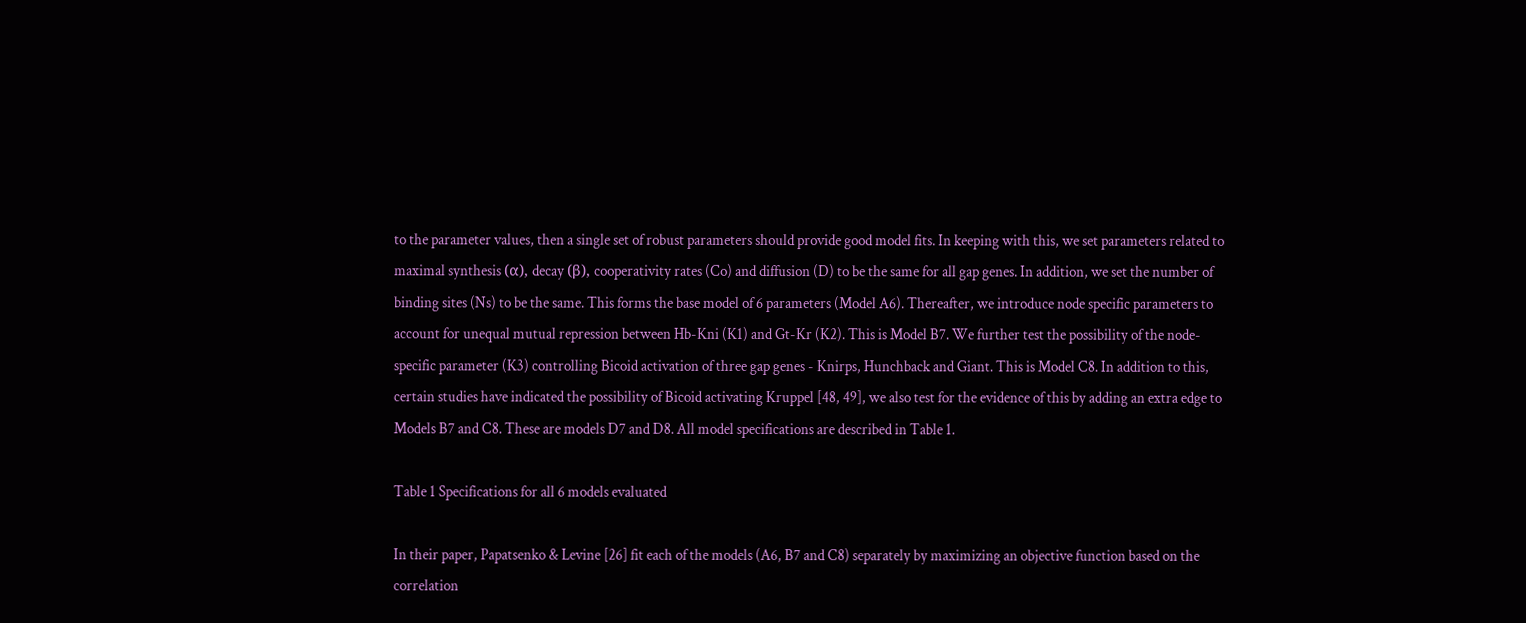to the parameter values, then a single set of robust parameters should provide good model fits. In keeping with this, we set parameters related to maximal synthesis (α), decay (β), cooperativity rates (Co) and diffusion (D) to be the same for all gap genes. In addition, we set the number of binding sites (Ns) to be the same. This forms the base model of 6 parameters (Model A6). Thereafter, we introduce node specific parameters to account for unequal mutual repression between Hb-Kni (K1) and Gt-Kr (K2). This is Model B7. We further test the possibility of the node-specific parameter (K3) controlling Bicoid activation of three gap genes - Knirps, Hunchback and Giant. This is Model C8. In addition to this, certain studies have indicated the possibility of Bicoid activating Kruppel [48, 49], we also test for the evidence of this by adding an extra edge to Models B7 and C8. These are models D7 and D8. All model specifications are described in Table 1.

Table 1 Specifications for all 6 models evaluated

In their paper, Papatsenko & Levine [26] fit each of the models (A6, B7 and C8) separately by maximizing an objective function based on the correlation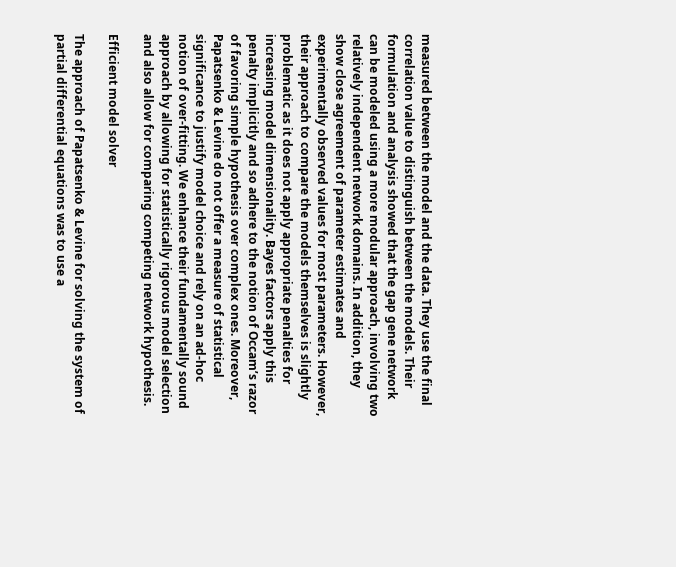measured between the model and the data. They use the final correlation value to distinguish between the models. Their formulation and analysis showed that the gap gene network can be modeled using a more modular approach, involving two relatively independent network domains. In addition, they show close agreement of parameter estimates and experimentally observed values for most parameters. However, their approach to compare the models themselves is slightly problematic as it does not apply appropriate penalties for increasing model dimensionality. Bayes factors apply this penalty implicitly and so adhere to the notion of Occam’s razor of favoring simple hypothesis over complex ones. Moreover, Papatsenko & Levine do not offer a measure of statistical significance to justify model choice and rely on an ad-hoc notion of over-fitting. We enhance their fundamentally sound approach by allowing for statistically rigorous model selection and also allow for comparing competing network hypothesis.

Efficient model solver

The approach of Papatsenko & Levine for solving the system of partial differential equations was to use a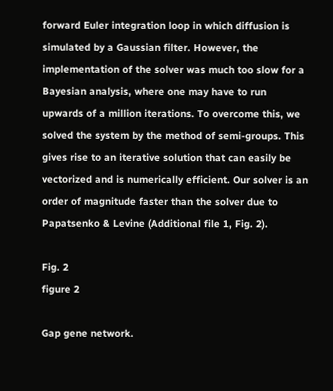forward Euler integration loop in which diffusion is simulated by a Gaussian filter. However, the implementation of the solver was much too slow for a Bayesian analysis, where one may have to run upwards of a million iterations. To overcome this, we solved the system by the method of semi-groups. This gives rise to an iterative solution that can easily be vectorized and is numerically efficient. Our solver is an order of magnitude faster than the solver due to Papatsenko & Levine (Additional file 1, Fig. 2).

Fig. 2
figure 2

Gap gene network.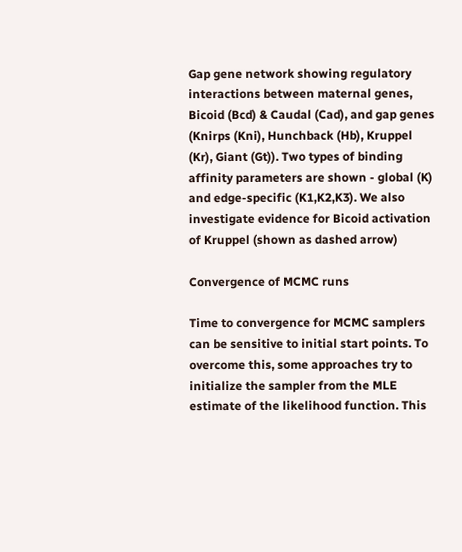Gap gene network showing regulatory interactions between maternal genes, Bicoid (Bcd) & Caudal (Cad), and gap genes (Knirps (Kni), Hunchback (Hb), Kruppel (Kr), Giant (Gt)). Two types of binding affinity parameters are shown - global (K) and edge-specific (K1,K2,K3). We also investigate evidence for Bicoid activation of Kruppel (shown as dashed arrow)

Convergence of MCMC runs

Time to convergence for MCMC samplers can be sensitive to initial start points. To overcome this, some approaches try to initialize the sampler from the MLE estimate of the likelihood function. This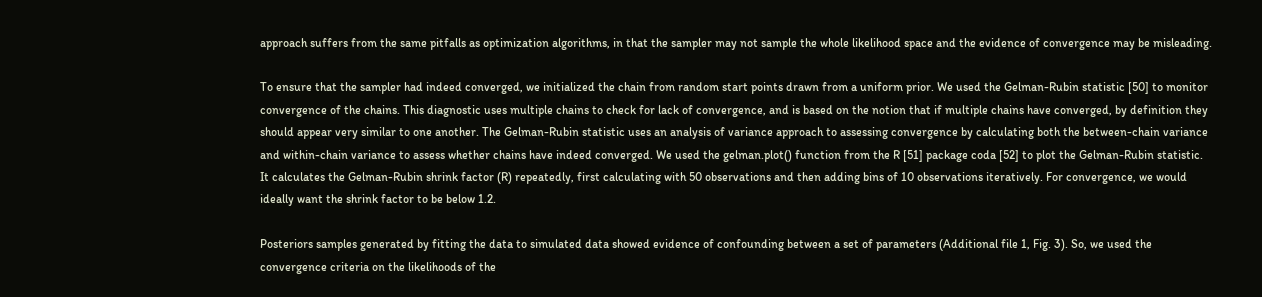approach suffers from the same pitfalls as optimization algorithms, in that the sampler may not sample the whole likelihood space and the evidence of convergence may be misleading.

To ensure that the sampler had indeed converged, we initialized the chain from random start points drawn from a uniform prior. We used the Gelman-Rubin statistic [50] to monitor convergence of the chains. This diagnostic uses multiple chains to check for lack of convergence, and is based on the notion that if multiple chains have converged, by definition they should appear very similar to one another. The Gelman-Rubin statistic uses an analysis of variance approach to assessing convergence by calculating both the between-chain variance and within-chain variance to assess whether chains have indeed converged. We used the gelman.plot() function from the R [51] package coda [52] to plot the Gelman-Rubin statistic. It calculates the Gelman-Rubin shrink factor (R) repeatedly, first calculating with 50 observations and then adding bins of 10 observations iteratively. For convergence, we would ideally want the shrink factor to be below 1.2.

Posteriors samples generated by fitting the data to simulated data showed evidence of confounding between a set of parameters (Additional file 1, Fig. 3). So, we used the convergence criteria on the likelihoods of the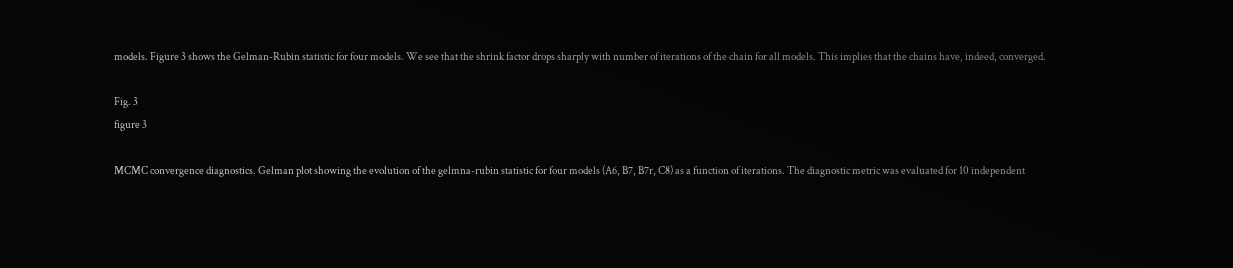models. Figure 3 shows the Gelman-Rubin statistic for four models. We see that the shrink factor drops sharply with number of iterations of the chain for all models. This implies that the chains have, indeed, converged.

Fig. 3
figure 3

MCMC convergence diagnostics. Gelman plot showing the evolution of the gelmna-rubin statistic for four models (A6, B7, B7r, C8) as a function of iterations. The diagnostic metric was evaluated for 10 independent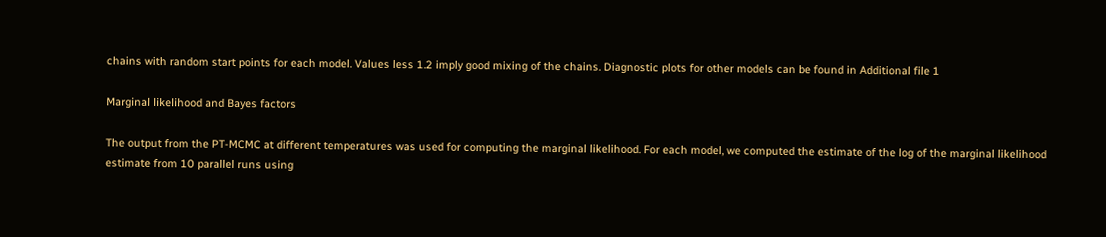chains with random start points for each model. Values less 1.2 imply good mixing of the chains. Diagnostic plots for other models can be found in Additional file 1

Marginal likelihood and Bayes factors

The output from the PT-MCMC at different temperatures was used for computing the marginal likelihood. For each model, we computed the estimate of the log of the marginal likelihood estimate from 10 parallel runs using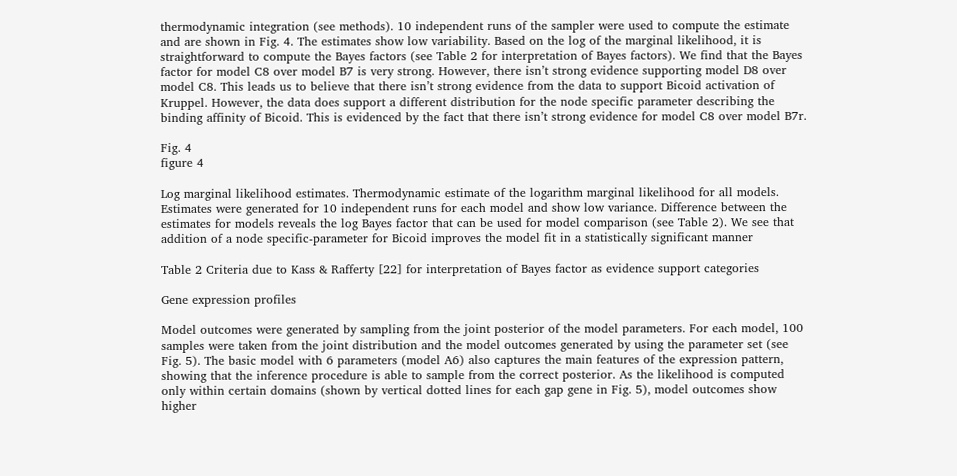thermodynamic integration (see methods). 10 independent runs of the sampler were used to compute the estimate and are shown in Fig. 4. The estimates show low variability. Based on the log of the marginal likelihood, it is straightforward to compute the Bayes factors (see Table 2 for interpretation of Bayes factors). We find that the Bayes factor for model C8 over model B7 is very strong. However, there isn’t strong evidence supporting model D8 over model C8. This leads us to believe that there isn’t strong evidence from the data to support Bicoid activation of Kruppel. However, the data does support a different distribution for the node specific parameter describing the binding affinity of Bicoid. This is evidenced by the fact that there isn’t strong evidence for model C8 over model B7r.

Fig. 4
figure 4

Log marginal likelihood estimates. Thermodynamic estimate of the logarithm marginal likelihood for all models. Estimates were generated for 10 independent runs for each model and show low variance. Difference between the estimates for models reveals the log Bayes factor that can be used for model comparison (see Table 2). We see that addition of a node specific-parameter for Bicoid improves the model fit in a statistically significant manner

Table 2 Criteria due to Kass & Rafferty [22] for interpretation of Bayes factor as evidence support categories

Gene expression profiles

Model outcomes were generated by sampling from the joint posterior of the model parameters. For each model, 100 samples were taken from the joint distribution and the model outcomes generated by using the parameter set (see Fig. 5). The basic model with 6 parameters (model A6) also captures the main features of the expression pattern, showing that the inference procedure is able to sample from the correct posterior. As the likelihood is computed only within certain domains (shown by vertical dotted lines for each gap gene in Fig. 5), model outcomes show higher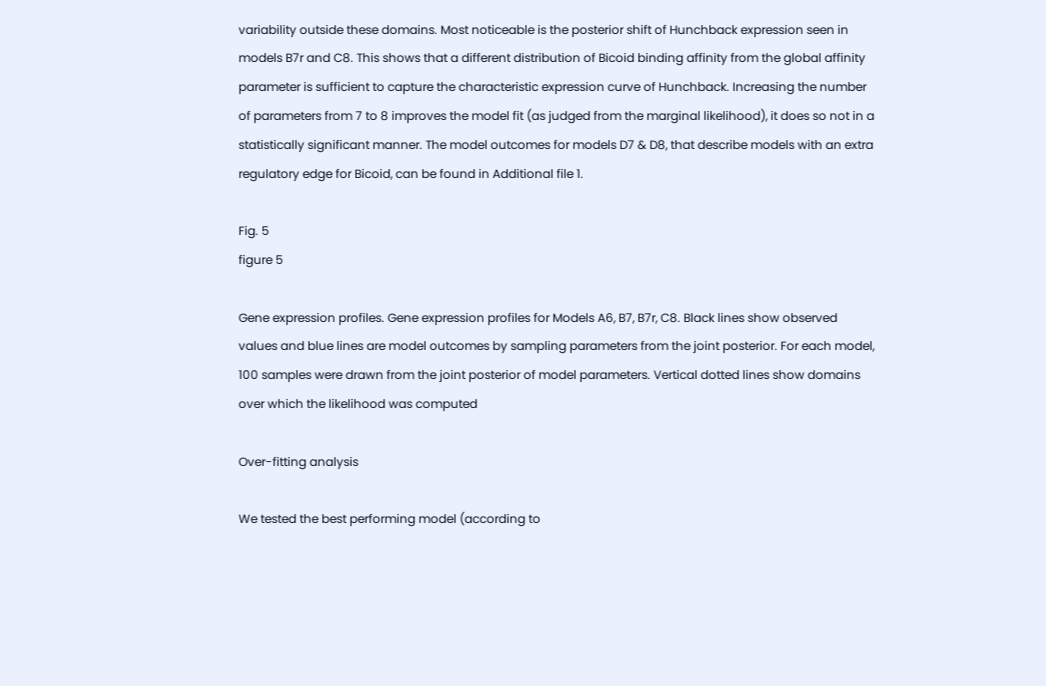variability outside these domains. Most noticeable is the posterior shift of Hunchback expression seen in models B7r and C8. This shows that a different distribution of Bicoid binding affinity from the global affinity parameter is sufficient to capture the characteristic expression curve of Hunchback. Increasing the number of parameters from 7 to 8 improves the model fit (as judged from the marginal likelihood), it does so not in a statistically significant manner. The model outcomes for models D7 & D8, that describe models with an extra regulatory edge for Bicoid, can be found in Additional file 1.

Fig. 5
figure 5

Gene expression profiles. Gene expression profiles for Models A6, B7, B7r, C8. Black lines show observed values and blue lines are model outcomes by sampling parameters from the joint posterior. For each model, 100 samples were drawn from the joint posterior of model parameters. Vertical dotted lines show domains over which the likelihood was computed

Over-fitting analysis

We tested the best performing model (according to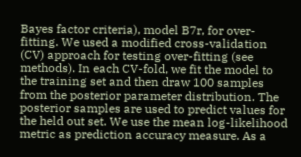Bayes factor criteria), model B7r, for over-fitting. We used a modified cross-validation (CV) approach for testing over-fitting (see methods). In each CV-fold, we fit the model to the training set and then draw 100 samples from the posterior parameter distribution. The posterior samples are used to predict values for the held out set. We use the mean log-likelihood metric as prediction accuracy measure. As a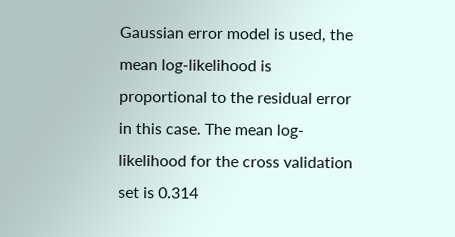Gaussian error model is used, the mean log-likelihood is proportional to the residual error in this case. The mean log-likelihood for the cross validation set is 0.314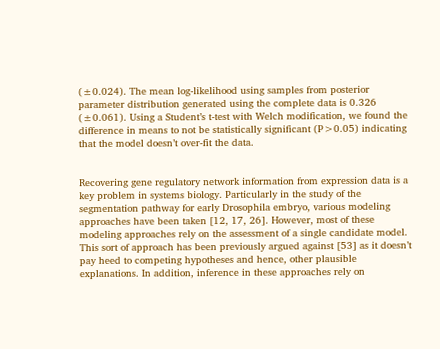(±0.024). The mean log-likelihood using samples from posterior parameter distribution generated using the complete data is 0.326 (±0.061). Using a Student’s t-test with Welch modification, we found the difference in means to not be statistically significant (P>0.05) indicating that the model doesn’t over-fit the data.


Recovering gene regulatory network information from expression data is a key problem in systems biology. Particularly in the study of the segmentation pathway for early Drosophila embryo, various modeling approaches have been taken [12, 17, 26]. However, most of these modeling approaches rely on the assessment of a single candidate model. This sort of approach has been previously argued against [53] as it doesn’t pay heed to competing hypotheses and hence, other plausible explanations. In addition, inference in these approaches rely on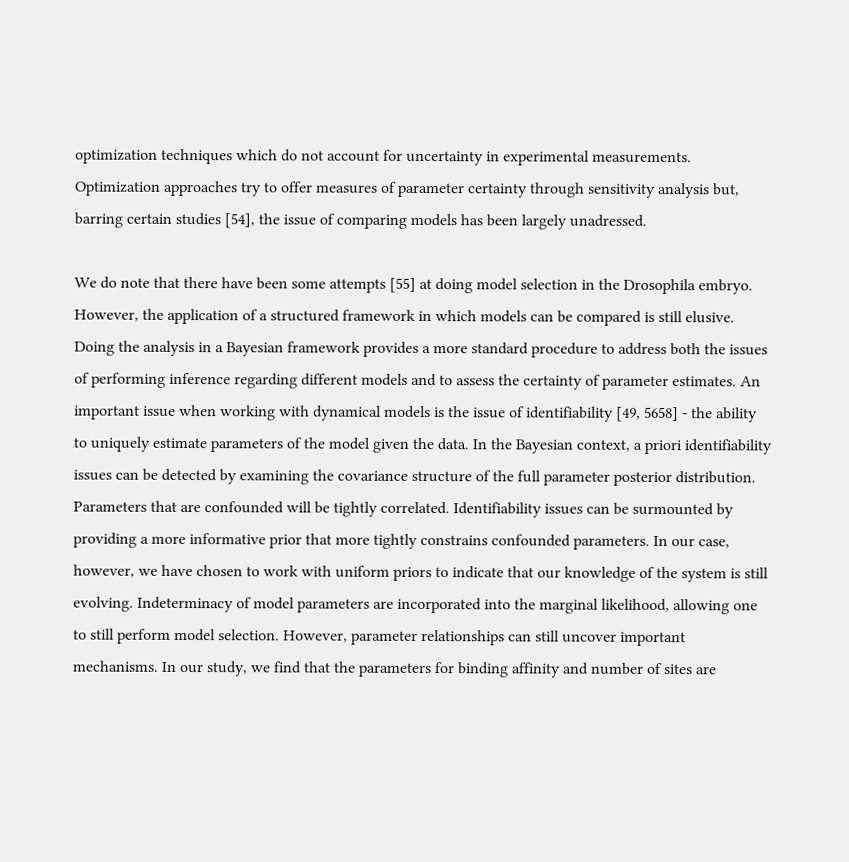optimization techniques which do not account for uncertainty in experimental measurements. Optimization approaches try to offer measures of parameter certainty through sensitivity analysis but, barring certain studies [54], the issue of comparing models has been largely unadressed.

We do note that there have been some attempts [55] at doing model selection in the Drosophila embryo. However, the application of a structured framework in which models can be compared is still elusive. Doing the analysis in a Bayesian framework provides a more standard procedure to address both the issues of performing inference regarding different models and to assess the certainty of parameter estimates. An important issue when working with dynamical models is the issue of identifiability [49, 5658] - the ability to uniquely estimate parameters of the model given the data. In the Bayesian context, a priori identifiability issues can be detected by examining the covariance structure of the full parameter posterior distribution. Parameters that are confounded will be tightly correlated. Identifiability issues can be surmounted by providing a more informative prior that more tightly constrains confounded parameters. In our case, however, we have chosen to work with uniform priors to indicate that our knowledge of the system is still evolving. Indeterminacy of model parameters are incorporated into the marginal likelihood, allowing one to still perform model selection. However, parameter relationships can still uncover important mechanisms. In our study, we find that the parameters for binding affinity and number of sites are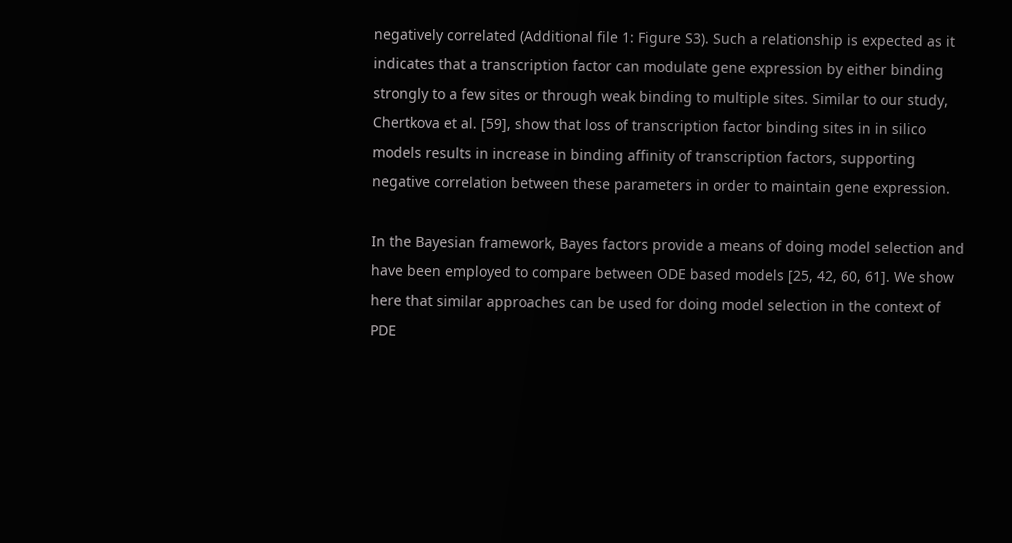negatively correlated (Additional file 1: Figure S3). Such a relationship is expected as it indicates that a transcription factor can modulate gene expression by either binding strongly to a few sites or through weak binding to multiple sites. Similar to our study, Chertkova et al. [59], show that loss of transcription factor binding sites in in silico models results in increase in binding affinity of transcription factors, supporting negative correlation between these parameters in order to maintain gene expression.

In the Bayesian framework, Bayes factors provide a means of doing model selection and have been employed to compare between ODE based models [25, 42, 60, 61]. We show here that similar approaches can be used for doing model selection in the context of PDE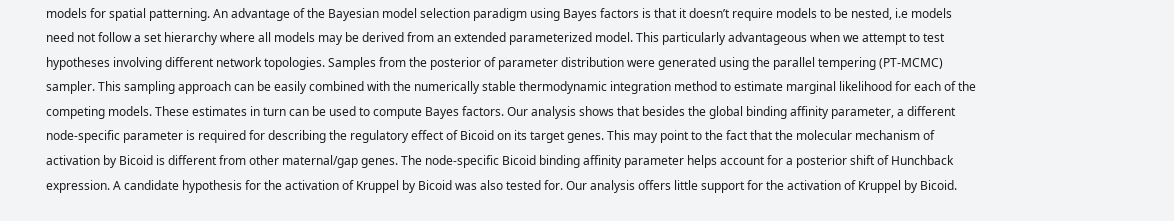models for spatial patterning. An advantage of the Bayesian model selection paradigm using Bayes factors is that it doesn’t require models to be nested, i.e models need not follow a set hierarchy where all models may be derived from an extended parameterized model. This particularly advantageous when we attempt to test hypotheses involving different network topologies. Samples from the posterior of parameter distribution were generated using the parallel tempering (PT-MCMC) sampler. This sampling approach can be easily combined with the numerically stable thermodynamic integration method to estimate marginal likelihood for each of the competing models. These estimates in turn can be used to compute Bayes factors. Our analysis shows that besides the global binding affinity parameter, a different node-specific parameter is required for describing the regulatory effect of Bicoid on its target genes. This may point to the fact that the molecular mechanism of activation by Bicoid is different from other maternal/gap genes. The node-specific Bicoid binding affinity parameter helps account for a posterior shift of Hunchback expression. A candidate hypothesis for the activation of Kruppel by Bicoid was also tested for. Our analysis offers little support for the activation of Kruppel by Bicoid.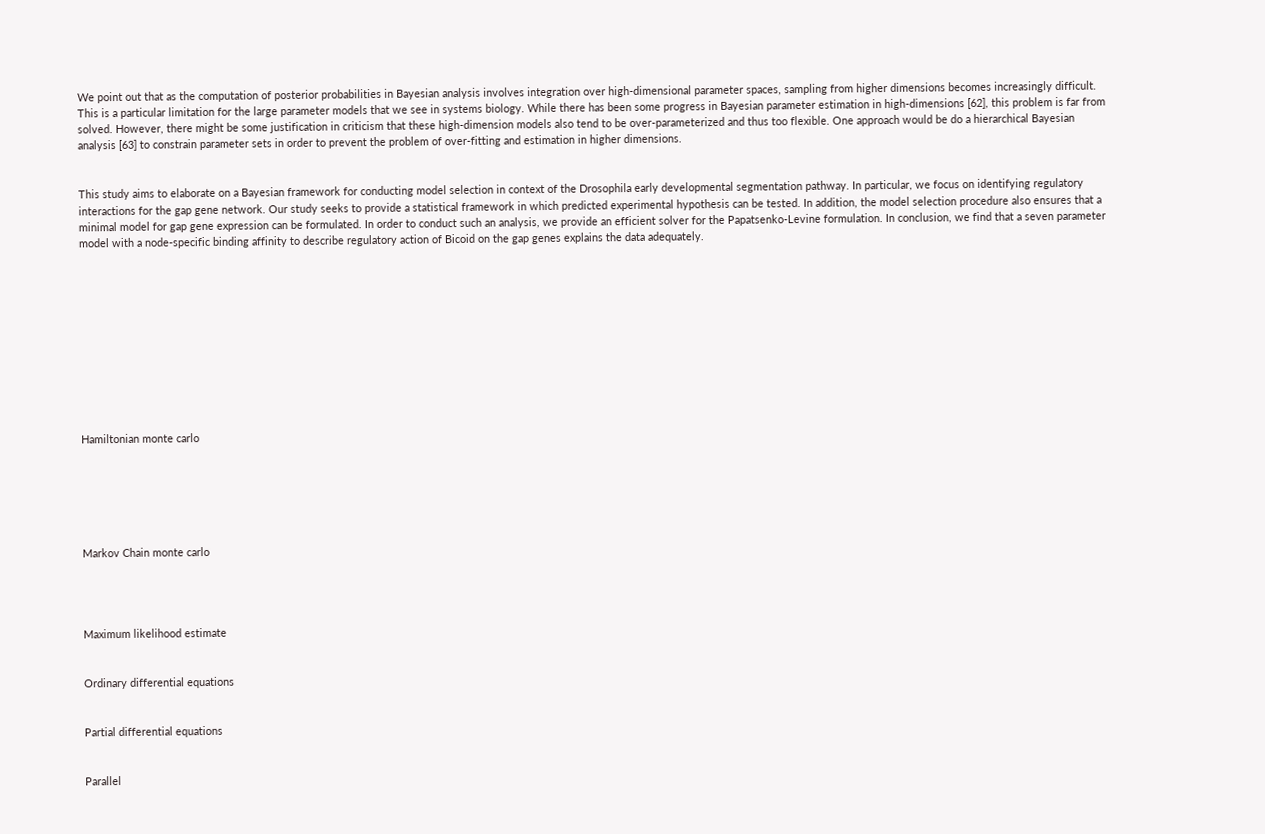We point out that as the computation of posterior probabilities in Bayesian analysis involves integration over high-dimensional parameter spaces, sampling from higher dimensions becomes increasingly difficult. This is a particular limitation for the large parameter models that we see in systems biology. While there has been some progress in Bayesian parameter estimation in high-dimensions [62], this problem is far from solved. However, there might be some justification in criticism that these high-dimension models also tend to be over-parameterized and thus too flexible. One approach would be do a hierarchical Bayesian analysis [63] to constrain parameter sets in order to prevent the problem of over-fitting and estimation in higher dimensions.


This study aims to elaborate on a Bayesian framework for conducting model selection in context of the Drosophila early developmental segmentation pathway. In particular, we focus on identifying regulatory interactions for the gap gene network. Our study seeks to provide a statistical framework in which predicted experimental hypothesis can be tested. In addition, the model selection procedure also ensures that a minimal model for gap gene expression can be formulated. In order to conduct such an analysis, we provide an efficient solver for the Papatsenko-Levine formulation. In conclusion, we find that a seven parameter model with a node-specific binding affinity to describe regulatory action of Bicoid on the gap genes explains the data adequately.











Hamiltonian monte carlo






Markov Chain monte carlo




Maximum likelihood estimate


Ordinary differential equations


Partial differential equations


Parallel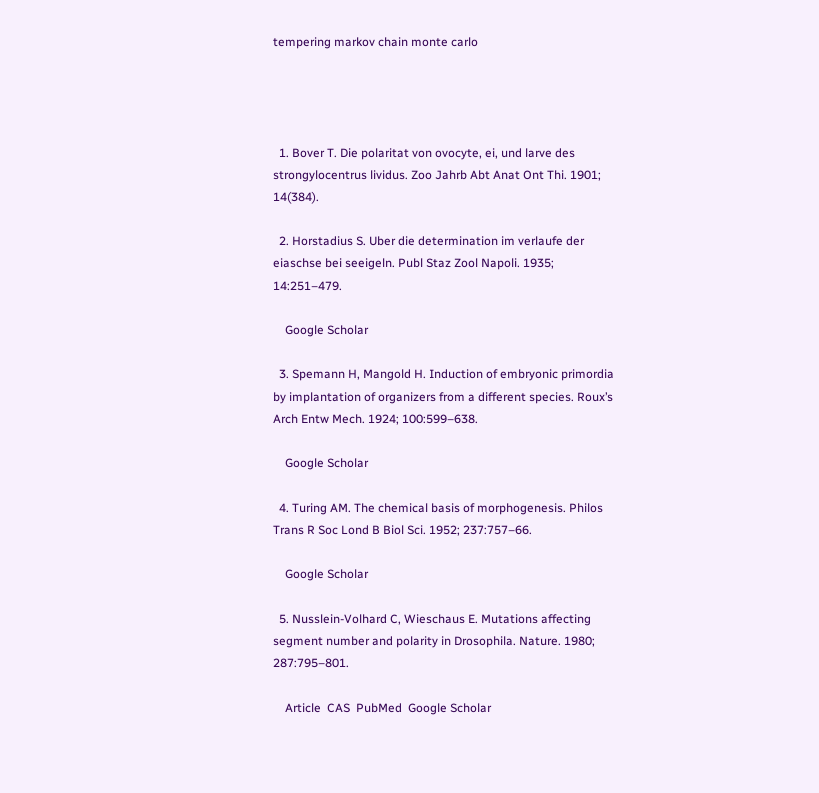tempering markov chain monte carlo




  1. Bover T. Die polaritat von ovocyte, ei, und larve des strongylocentrus lividus. Zoo Jahrb Abt Anat Ont Thi. 1901; 14(384).

  2. Horstadius S. Uber die determination im verlaufe der eiaschse bei seeigeln. Publ Staz Zool Napoli. 1935; 14:251–479.

    Google Scholar

  3. Spemann H, Mangold H. Induction of embryonic primordia by implantation of organizers from a different species. Roux’s Arch Entw Mech. 1924; 100:599–638.

    Google Scholar

  4. Turing AM. The chemical basis of morphogenesis. Philos Trans R Soc Lond B Biol Sci. 1952; 237:757–66.

    Google Scholar

  5. Nusslein-Volhard C, Wieschaus E. Mutations affecting segment number and polarity in Drosophila. Nature. 1980; 287:795–801.

    Article  CAS  PubMed  Google Scholar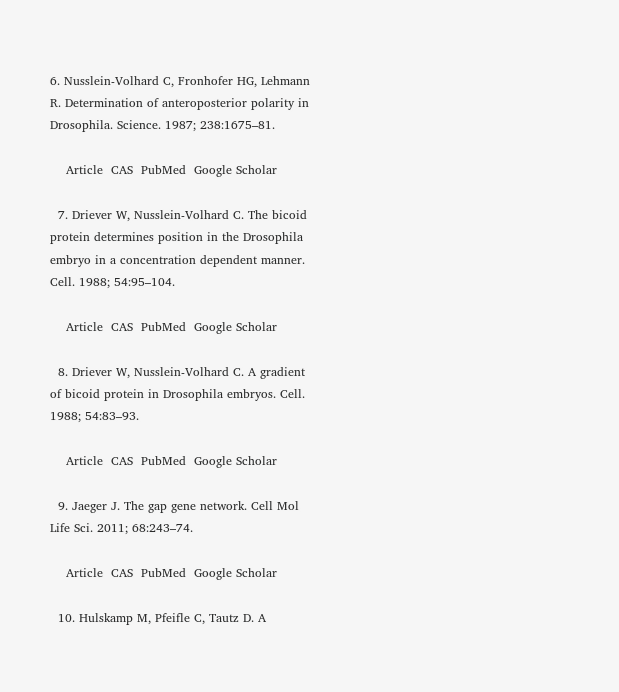6. Nusslein-Volhard C, Fronhofer HG, Lehmann R. Determination of anteroposterior polarity in Drosophila. Science. 1987; 238:1675–81.

    Article  CAS  PubMed  Google Scholar

  7. Driever W, Nusslein-Volhard C. The bicoid protein determines position in the Drosophila embryo in a concentration dependent manner. Cell. 1988; 54:95–104.

    Article  CAS  PubMed  Google Scholar

  8. Driever W, Nusslein-Volhard C. A gradient of bicoid protein in Drosophila embryos. Cell. 1988; 54:83–93.

    Article  CAS  PubMed  Google Scholar

  9. Jaeger J. The gap gene network. Cell Mol Life Sci. 2011; 68:243–74.

    Article  CAS  PubMed  Google Scholar

  10. Hulskamp M, Pfeifle C, Tautz D. A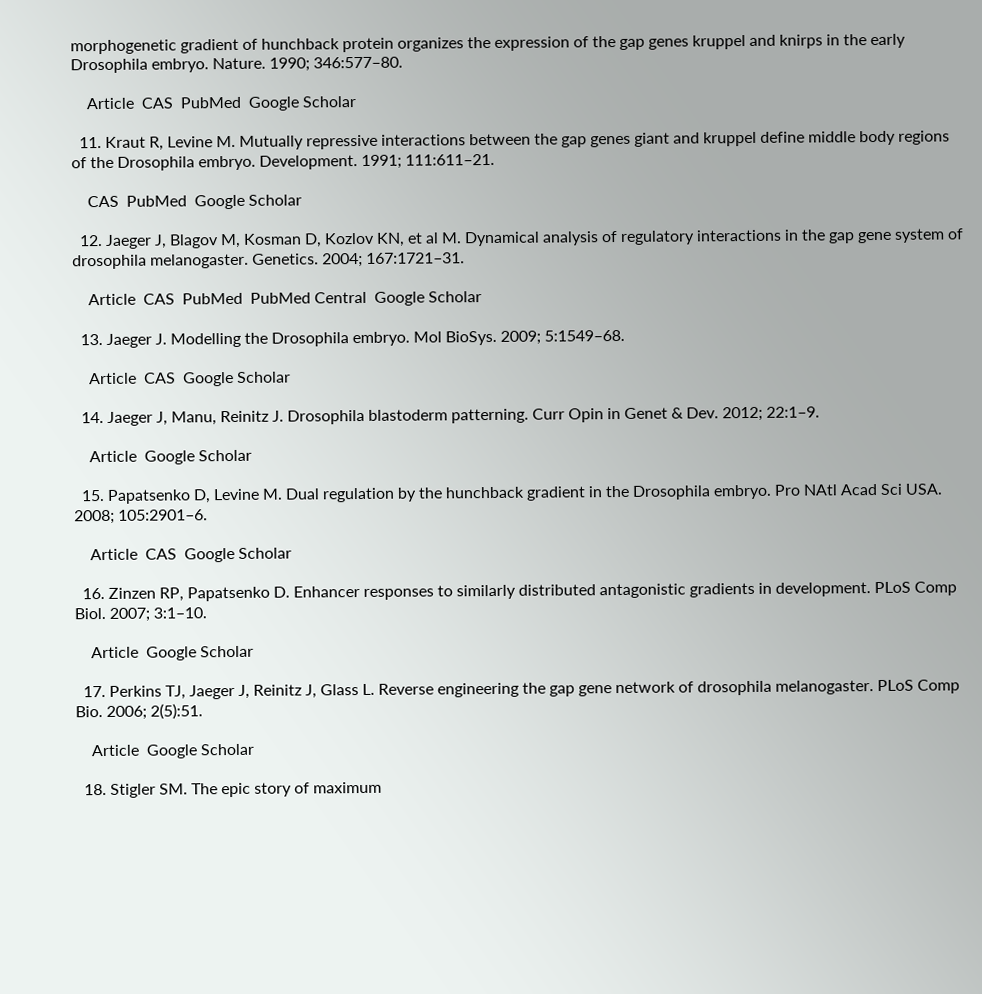morphogenetic gradient of hunchback protein organizes the expression of the gap genes kruppel and knirps in the early Drosophila embryo. Nature. 1990; 346:577–80.

    Article  CAS  PubMed  Google Scholar

  11. Kraut R, Levine M. Mutually repressive interactions between the gap genes giant and kruppel define middle body regions of the Drosophila embryo. Development. 1991; 111:611–21.

    CAS  PubMed  Google Scholar

  12. Jaeger J, Blagov M, Kosman D, Kozlov KN, et al M. Dynamical analysis of regulatory interactions in the gap gene system of drosophila melanogaster. Genetics. 2004; 167:1721–31.

    Article  CAS  PubMed  PubMed Central  Google Scholar

  13. Jaeger J. Modelling the Drosophila embryo. Mol BioSys. 2009; 5:1549–68.

    Article  CAS  Google Scholar

  14. Jaeger J, Manu, Reinitz J. Drosophila blastoderm patterning. Curr Opin in Genet & Dev. 2012; 22:1–9.

    Article  Google Scholar

  15. Papatsenko D, Levine M. Dual regulation by the hunchback gradient in the Drosophila embryo. Pro NAtl Acad Sci USA. 2008; 105:2901–6.

    Article  CAS  Google Scholar

  16. Zinzen RP, Papatsenko D. Enhancer responses to similarly distributed antagonistic gradients in development. PLoS Comp Biol. 2007; 3:1–10.

    Article  Google Scholar

  17. Perkins TJ, Jaeger J, Reinitz J, Glass L. Reverse engineering the gap gene network of drosophila melanogaster. PLoS Comp Bio. 2006; 2(5):51.

    Article  Google Scholar

  18. Stigler SM. The epic story of maximum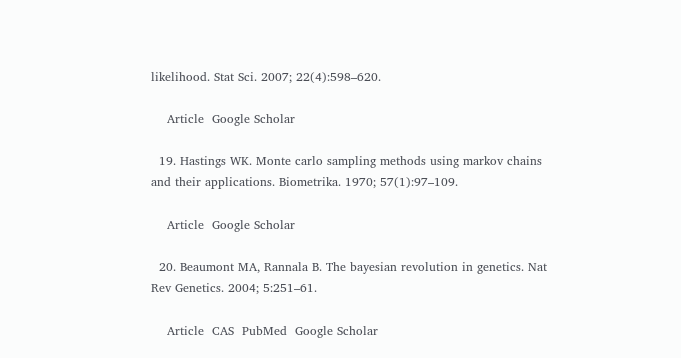likelihood. Stat Sci. 2007; 22(4):598–620.

    Article  Google Scholar

  19. Hastings WK. Monte carlo sampling methods using markov chains and their applications. Biometrika. 1970; 57(1):97–109.

    Article  Google Scholar

  20. Beaumont MA, Rannala B. The bayesian revolution in genetics. Nat Rev Genetics. 2004; 5:251–61.

    Article  CAS  PubMed  Google Scholar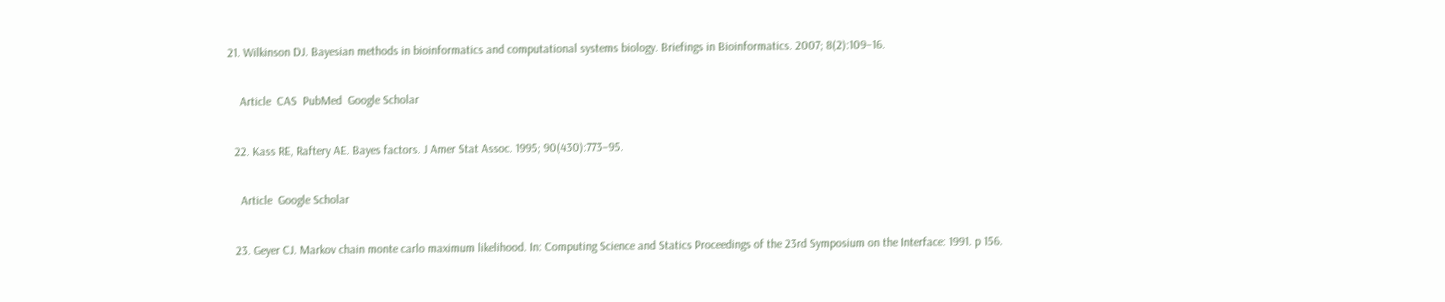21. Wilkinson DJ. Bayesian methods in bioinformatics and computational systems biology. Briefings in Bioinformatics. 2007; 8(2):109–16.

    Article  CAS  PubMed  Google Scholar

  22. Kass RE, Raftery AE. Bayes factors. J Amer Stat Assoc. 1995; 90(430):773–95.

    Article  Google Scholar

  23. Geyer CJ. Markov chain monte carlo maximum likelihood. In: Computing Science and Statics Proceedings of the 23rd Symposium on the Interface: 1991. p 156.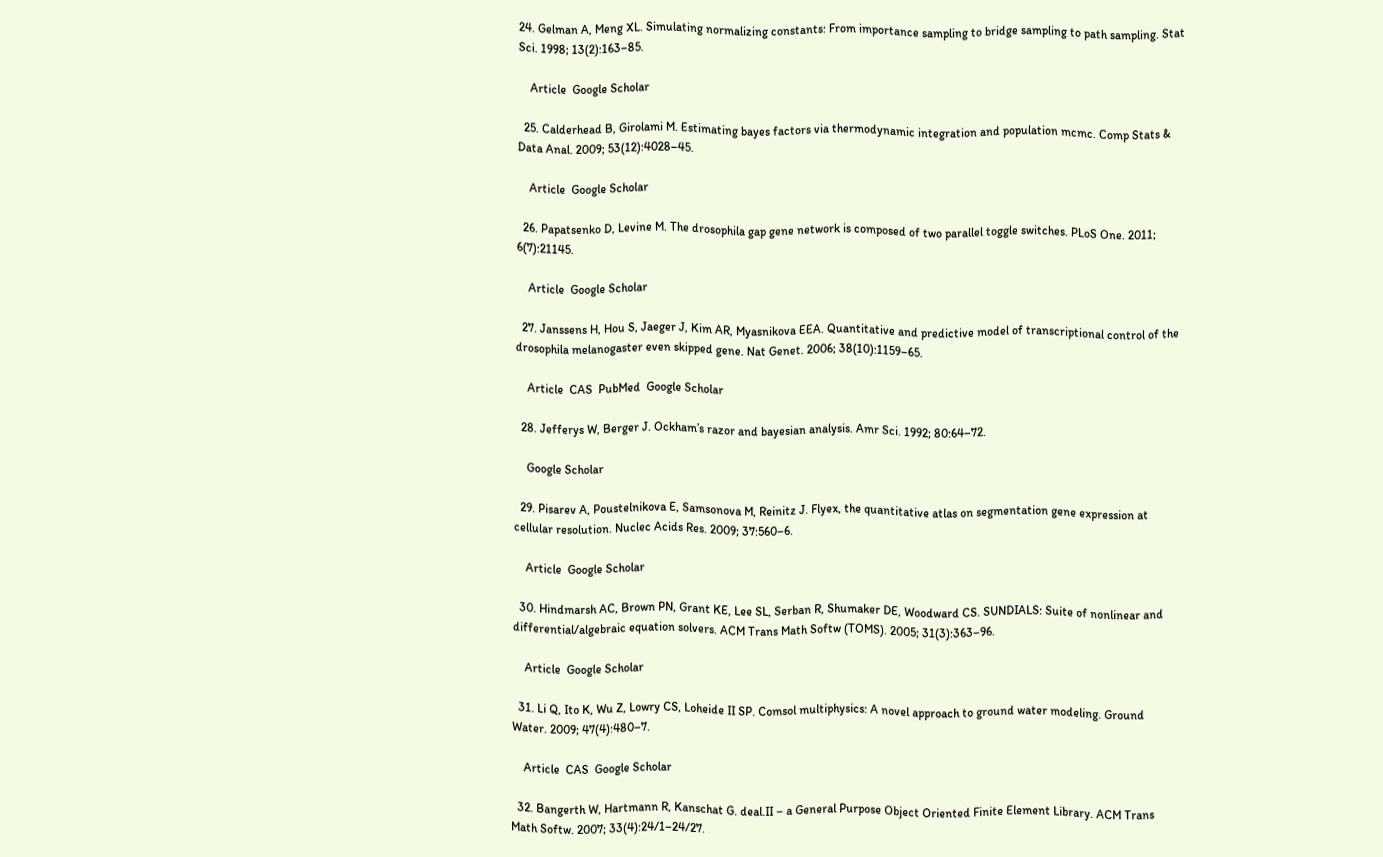24. Gelman A, Meng XL. Simulating normalizing constants: From importance sampling to bridge sampling to path sampling. Stat Sci. 1998; 13(2):163–85.

    Article  Google Scholar

  25. Calderhead B, Girolami M. Estimating bayes factors via thermodynamic integration and population mcmc. Comp Stats & Data Anal. 2009; 53(12):4028–45.

    Article  Google Scholar

  26. Papatsenko D, Levine M. The drosophila gap gene network is composed of two parallel toggle switches. PLoS One. 2011; 6(7):21145.

    Article  Google Scholar

  27. Janssens H, Hou S, Jaeger J, Kim AR, Myasnikova EEA. Quantitative and predictive model of transcriptional control of the drosophila melanogaster even skipped gene. Nat Genet. 2006; 38(10):1159–65.

    Article  CAS  PubMed  Google Scholar

  28. Jefferys W, Berger J. Ockham’s razor and bayesian analysis. Amr Sci. 1992; 80:64–72.

    Google Scholar

  29. Pisarev A, Poustelnikova E, Samsonova M, Reinitz J. Flyex, the quantitative atlas on segmentation gene expression at cellular resolution. Nuclec Acids Res. 2009; 37:560–6.

    Article  Google Scholar

  30. Hindmarsh AC, Brown PN, Grant KE, Lee SL, Serban R, Shumaker DE, Woodward CS. SUNDIALS: Suite of nonlinear and differential/algebraic equation solvers. ACM Trans Math Softw (TOMS). 2005; 31(3):363–96.

    Article  Google Scholar

  31. Li Q, Ito K, Wu Z, Lowry CS, Loheide II SP. Comsol multiphysics: A novel approach to ground water modeling. Ground Water. 2009; 47(4):480–7.

    Article  CAS  Google Scholar

  32. Bangerth W, Hartmann R, Kanschat G. deal.II – a General Purpose Object Oriented Finite Element Library. ACM Trans Math Softw. 2007; 33(4):24/1–24/27.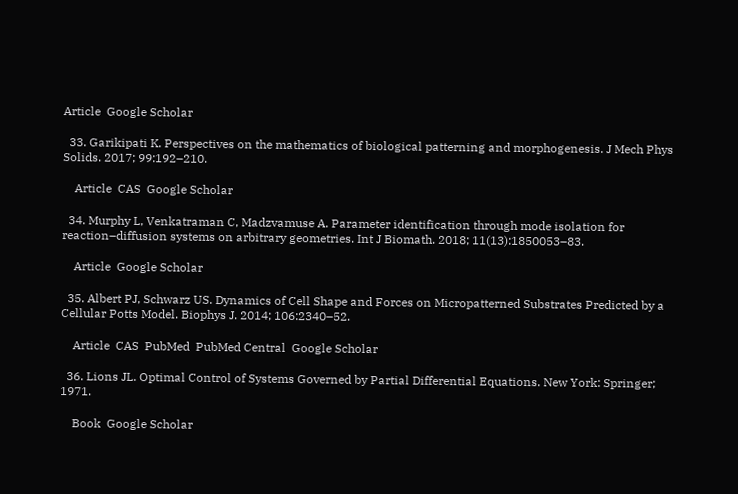Article  Google Scholar

  33. Garikipati K. Perspectives on the mathematics of biological patterning and morphogenesis. J Mech Phys Solids. 2017; 99:192–210.

    Article  CAS  Google Scholar

  34. Murphy L, Venkatraman C, Madzvamuse A. Parameter identification through mode isolation for reaction–diffusion systems on arbitrary geometries. Int J Biomath. 2018; 11(13):1850053–83.

    Article  Google Scholar

  35. Albert PJ, Schwarz US. Dynamics of Cell Shape and Forces on Micropatterned Substrates Predicted by a Cellular Potts Model. Biophys J. 2014; 106:2340–52.

    Article  CAS  PubMed  PubMed Central  Google Scholar

  36. Lions JL. Optimal Control of Systems Governed by Partial Differential Equations. New York: Springer; 1971.

    Book  Google Scholar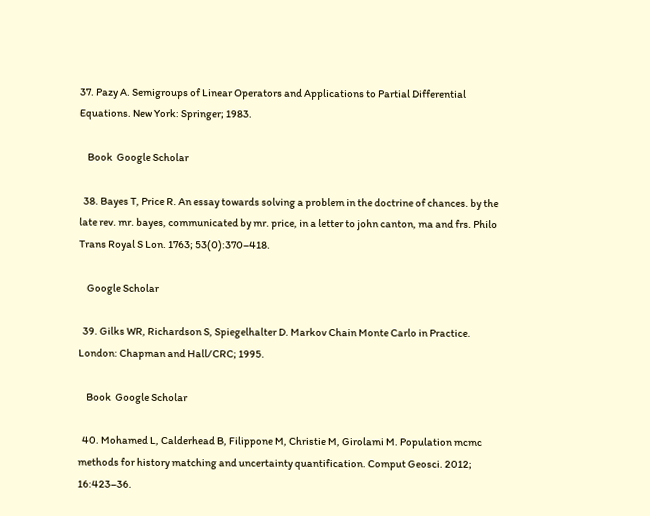37. Pazy A. Semigroups of Linear Operators and Applications to Partial Differential Equations. New York: Springer; 1983.

    Book  Google Scholar

  38. Bayes T, Price R. An essay towards solving a problem in the doctrine of chances. by the late rev. mr. bayes, communicated by mr. price, in a letter to john canton, ma and frs. Philo Trans Royal S Lon. 1763; 53(0):370–418.

    Google Scholar

  39. Gilks WR, Richardson S, Spiegelhalter D. Markov Chain Monte Carlo in Practice. London: Chapman and Hall/CRC; 1995.

    Book  Google Scholar

  40. Mohamed L, Calderhead B, Filippone M, Christie M, Girolami M. Population mcmc methods for history matching and uncertainty quantification. Comput Geosci. 2012; 16:423–36.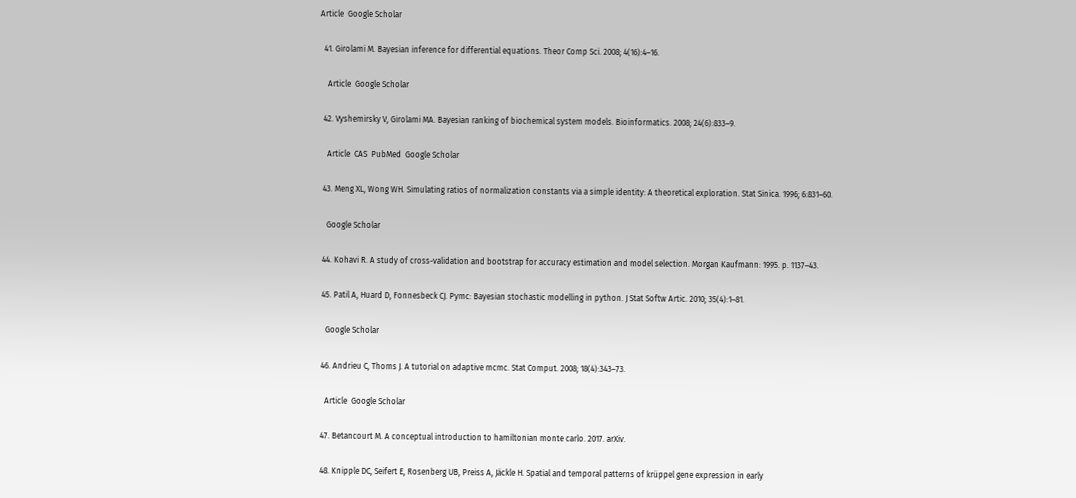Article  Google Scholar

  41. Girolami M. Bayesian inference for differential equations. Theor Comp Sci. 2008; 4(16):4–16.

    Article  Google Scholar

  42. Vyshemirsky V, Girolami MA. Bayesian ranking of biochemical system models. Bioinformatics. 2008; 24(6):833–9.

    Article  CAS  PubMed  Google Scholar

  43. Meng XL, Wong WH. Simulating ratios of normalization constants via a simple identity: A theoretical exploration. Stat Sinica. 1996; 6:831–60.

    Google Scholar

  44. Kohavi R. A study of cross-validation and bootstrap for accuracy estimation and model selection. Morgan Kaufmann: 1995. p. 1137–43.

  45. Patil A, Huard D, Fonnesbeck CJ. Pymc: Bayesian stochastic modelling in python. J Stat Softw Artic. 2010; 35(4):1–81.

    Google Scholar

  46. Andrieu C, Thoms J. A tutorial on adaptive mcmc. Stat Comput. 2008; 18(4):343–73.

    Article  Google Scholar

  47. Betancourt M. A conceptual introduction to hamiltonian monte carlo. 2017. arXiv.

  48. Knipple DC, Seifert E, Rosenberg UB, Preiss A, Jäckle H. Spatial and temporal patterns of krüppel gene expression in early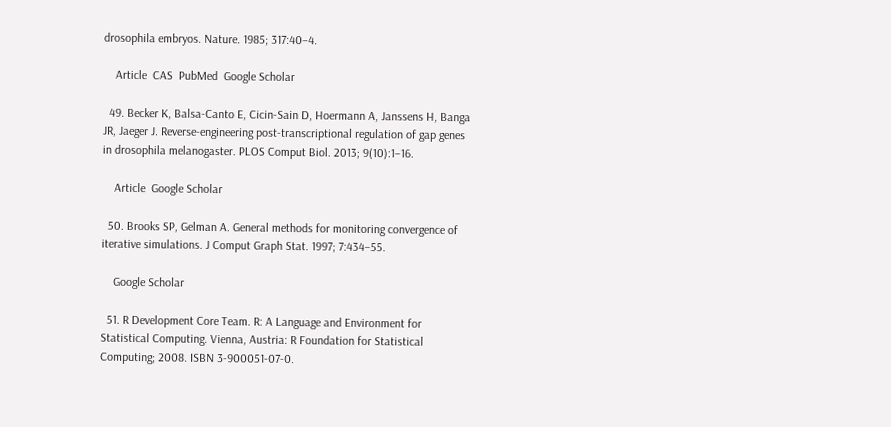drosophila embryos. Nature. 1985; 317:40–4.

    Article  CAS  PubMed  Google Scholar

  49. Becker K, Balsa-Canto E, Cicin-Sain D, Hoermann A, Janssens H, Banga JR, Jaeger J. Reverse-engineering post-transcriptional regulation of gap genes in drosophila melanogaster. PLOS Comput Biol. 2013; 9(10):1–16.

    Article  Google Scholar

  50. Brooks SP, Gelman A. General methods for monitoring convergence of iterative simulations. J Comput Graph Stat. 1997; 7:434–55.

    Google Scholar

  51. R Development Core Team. R: A Language and Environment for Statistical Computing. Vienna, Austria: R Foundation for Statistical Computing; 2008. ISBN 3-900051-07-0.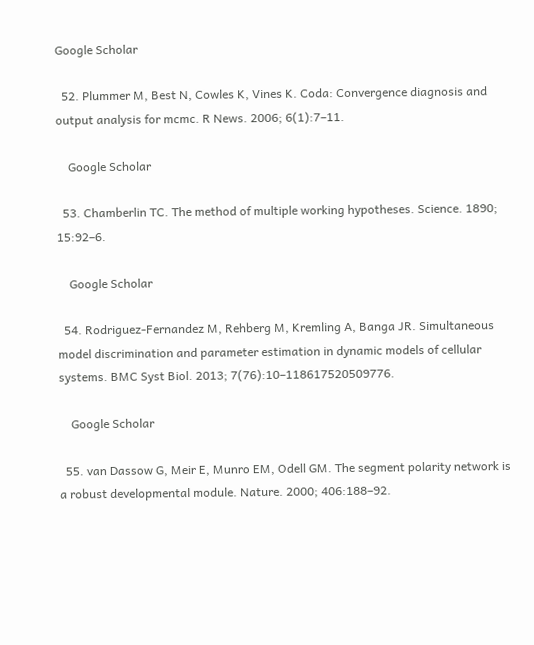Google Scholar

  52. Plummer M, Best N, Cowles K, Vines K. Coda: Convergence diagnosis and output analysis for mcmc. R News. 2006; 6(1):7–11.

    Google Scholar

  53. Chamberlin TC. The method of multiple working hypotheses. Science. 1890; 15:92–6.

    Google Scholar

  54. Rodriguez-Fernandez M, Rehberg M, Kremling A, Banga JR. Simultaneous model discrimination and parameter estimation in dynamic models of cellular systems. BMC Syst Biol. 2013; 7(76):10–118617520509776.

    Google Scholar

  55. van Dassow G, Meir E, Munro EM, Odell GM. The segment polarity network is a robust developmental module. Nature. 2000; 406:188–92.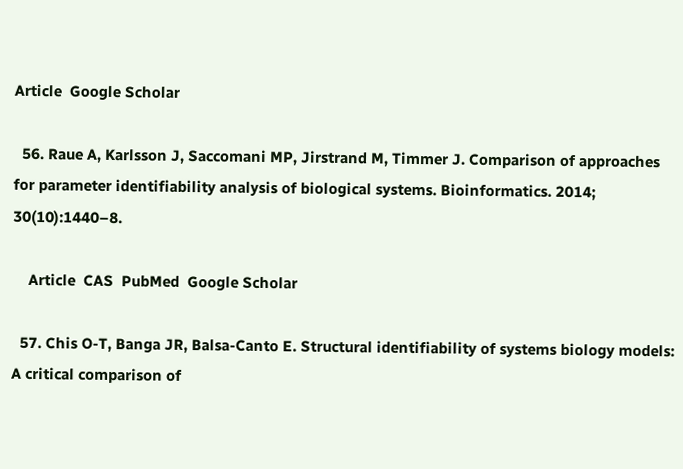Article  Google Scholar

  56. Raue A, Karlsson J, Saccomani MP, Jirstrand M, Timmer J. Comparison of approaches for parameter identifiability analysis of biological systems. Bioinformatics. 2014; 30(10):1440–8.

    Article  CAS  PubMed  Google Scholar

  57. Chis O-T, Banga JR, Balsa-Canto E. Structural identifiability of systems biology models: A critical comparison of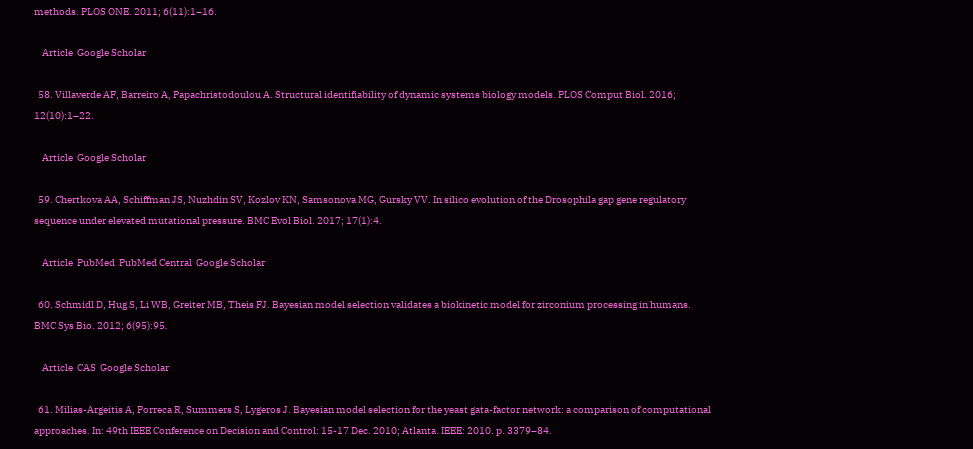methods. PLOS ONE. 2011; 6(11):1–16.

    Article  Google Scholar

  58. Villaverde AF, Barreiro A, Papachristodoulou A. Structural identifiability of dynamic systems biology models. PLOS Comput Biol. 2016; 12(10):1–22.

    Article  Google Scholar

  59. Chertkova AA, Schiffman JS, Nuzhdin SV, Kozlov KN, Samsonova MG, Gursky VV. In silico evolution of the Drosophila gap gene regulatory sequence under elevated mutational pressure. BMC Evol Biol. 2017; 17(1):4.

    Article  PubMed  PubMed Central  Google Scholar

  60. Schmidl D, Hug S, Li WB, Greiter MB, Theis FJ. Bayesian model selection validates a biokinetic model for zirconium processing in humans. BMC Sys Bio. 2012; 6(95):95.

    Article  CAS  Google Scholar

  61. Milias-Argeitis A, Porreca R, Summers S, Lygeros J. Bayesian model selection for the yeast gata-factor network: a comparison of computational approaches. In: 49th IEEE Conference on Decision and Control: 15-17 Dec. 2010; Atlanta. IEEE: 2010. p. 3379–84.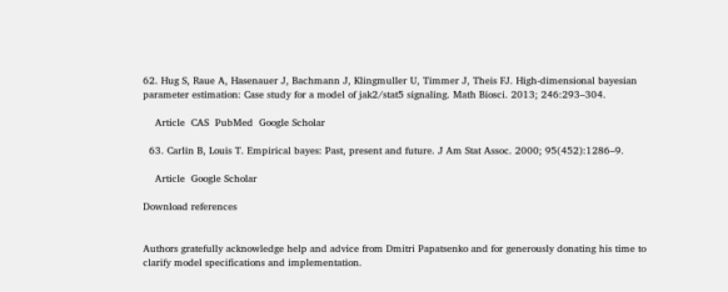62. Hug S, Raue A, Hasenauer J, Bachmann J, Klingmuller U, Timmer J, Theis FJ. High-dimensional bayesian parameter estimation: Case study for a model of jak2/stat5 signaling. Math Biosci. 2013; 246:293–304.

    Article  CAS  PubMed  Google Scholar

  63. Carlin B, Louis T. Empirical bayes: Past, present and future. J Am Stat Assoc. 2000; 95(452):1286–9.

    Article  Google Scholar

Download references


Authors gratefully acknowledge help and advice from Dmitri Papatsenko and for generously donating his time to clarify model specifications and implementation.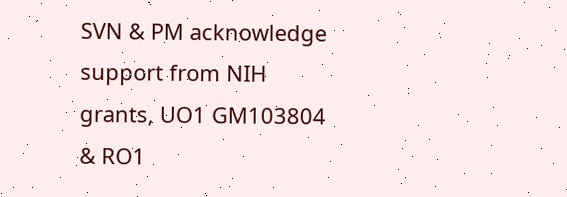SVN & PM acknowledge support from NIH grants, UO1 GM103804 & RO1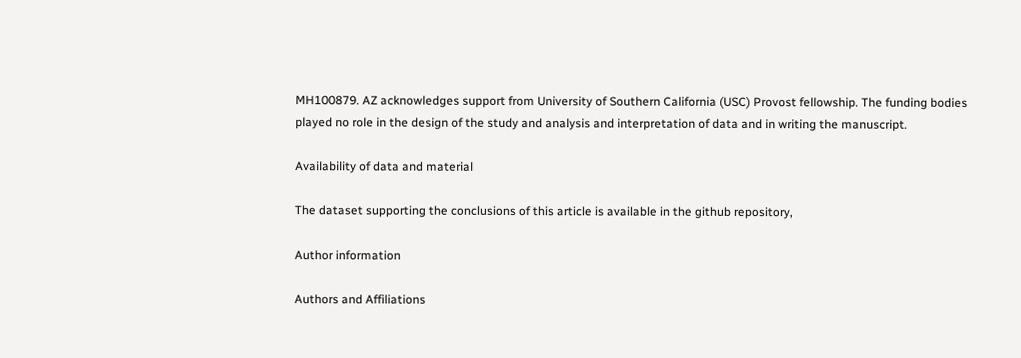MH100879. AZ acknowledges support from University of Southern California (USC) Provost fellowship. The funding bodies played no role in the design of the study and analysis and interpretation of data and in writing the manuscript.

Availability of data and material

The dataset supporting the conclusions of this article is available in the github repository,

Author information

Authors and Affiliations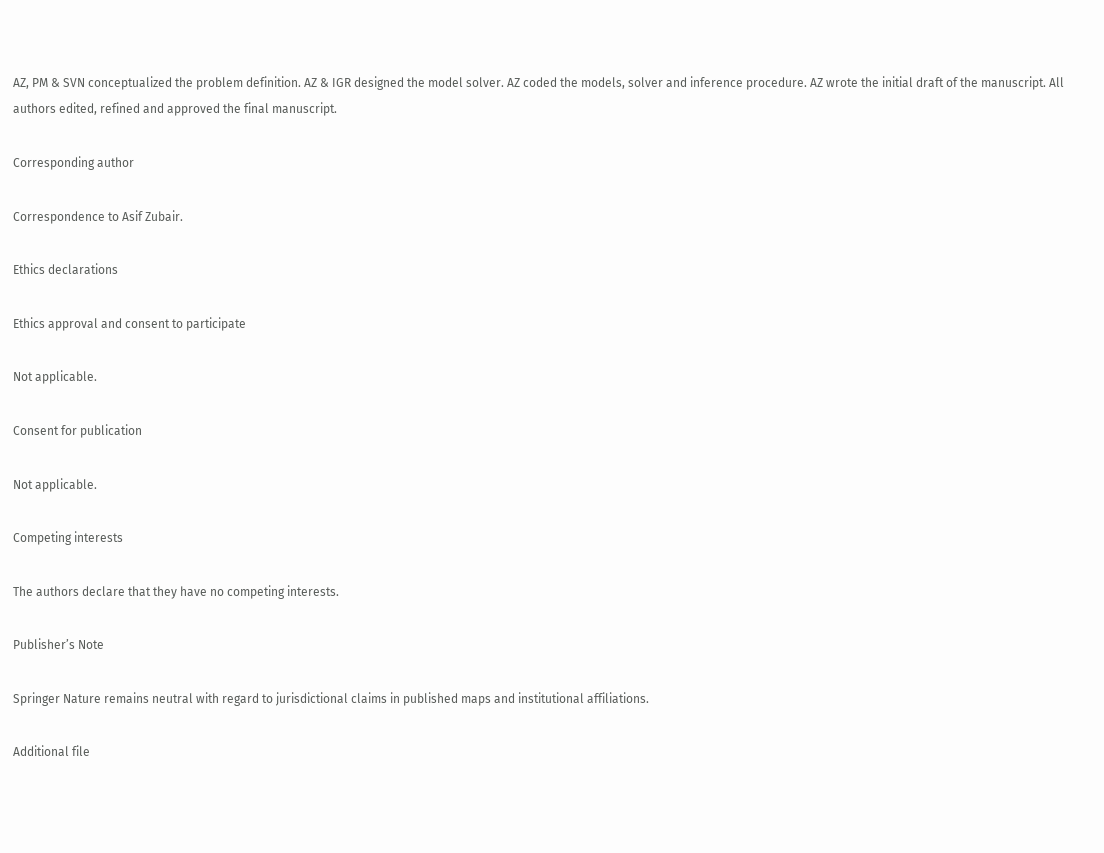AZ, PM & SVN conceptualized the problem definition. AZ & IGR designed the model solver. AZ coded the models, solver and inference procedure. AZ wrote the initial draft of the manuscript. All authors edited, refined and approved the final manuscript.

Corresponding author

Correspondence to Asif Zubair.

Ethics declarations

Ethics approval and consent to participate

Not applicable.

Consent for publication

Not applicable.

Competing interests

The authors declare that they have no competing interests.

Publisher’s Note

Springer Nature remains neutral with regard to jurisdictional claims in published maps and institutional affiliations.

Additional file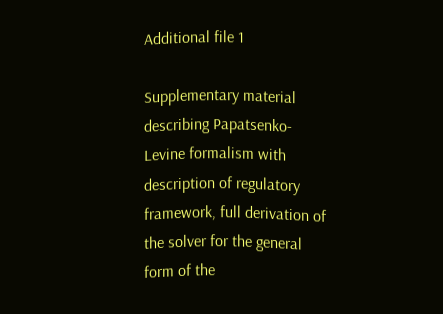Additional file 1

Supplementary material describing Papatsenko-Levine formalism with description of regulatory framework, full derivation of the solver for the general form of the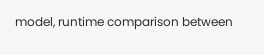model, runtime comparison between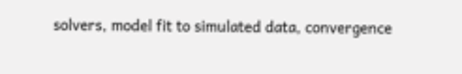solvers, model fit to simulated data, convergence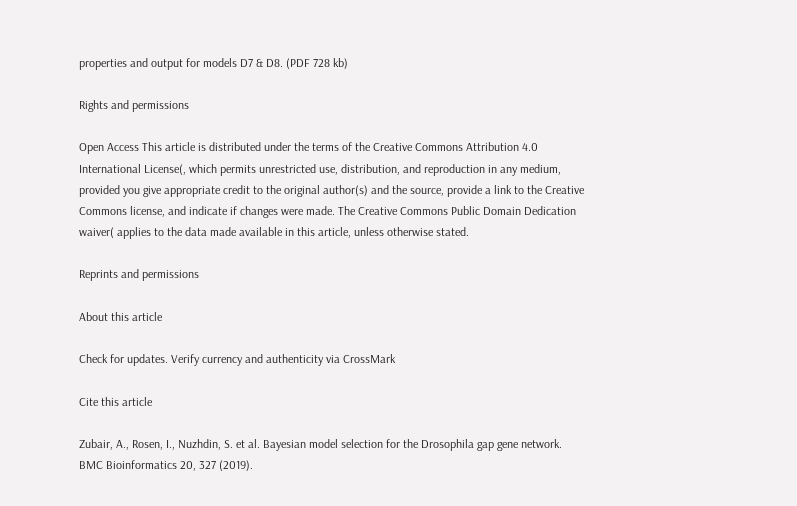properties and output for models D7 & D8. (PDF 728 kb)

Rights and permissions

Open Access This article is distributed under the terms of the Creative Commons Attribution 4.0 International License(, which permits unrestricted use, distribution, and reproduction in any medium, provided you give appropriate credit to the original author(s) and the source, provide a link to the Creative Commons license, and indicate if changes were made. The Creative Commons Public Domain Dedication waiver( applies to the data made available in this article, unless otherwise stated.

Reprints and permissions

About this article

Check for updates. Verify currency and authenticity via CrossMark

Cite this article

Zubair, A., Rosen, I., Nuzhdin, S. et al. Bayesian model selection for the Drosophila gap gene network. BMC Bioinformatics 20, 327 (2019).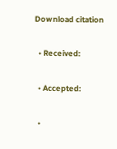Download citation

  • Received:

  • Accepted:

  •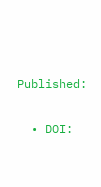Published:

  • DOI: